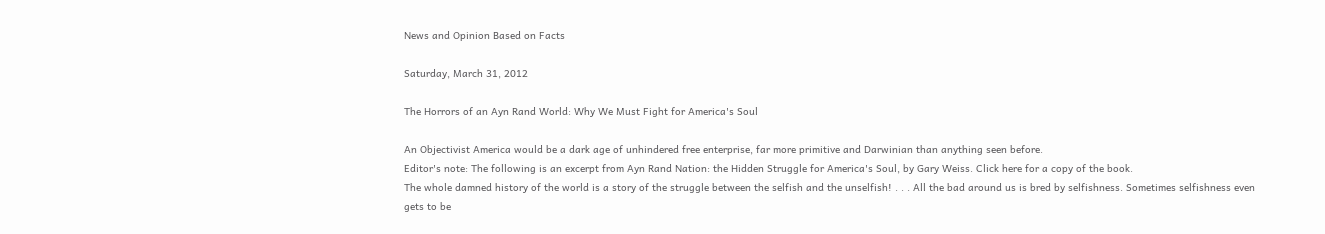News and Opinion Based on Facts

Saturday, March 31, 2012

The Horrors of an Ayn Rand World: Why We Must Fight for America's Soul

An Objectivist America would be a dark age of unhindered free enterprise, far more primitive and Darwinian than anything seen before.
Editor's note: The following is an excerpt from Ayn Rand Nation: the Hidden Struggle for America's Soul, by Gary Weiss. Click here for a copy of the book.
The whole damned history of the world is a story of the struggle between the selfish and the unselfish! . . . All the bad around us is bred by selfishness. Sometimes selfishness even gets to be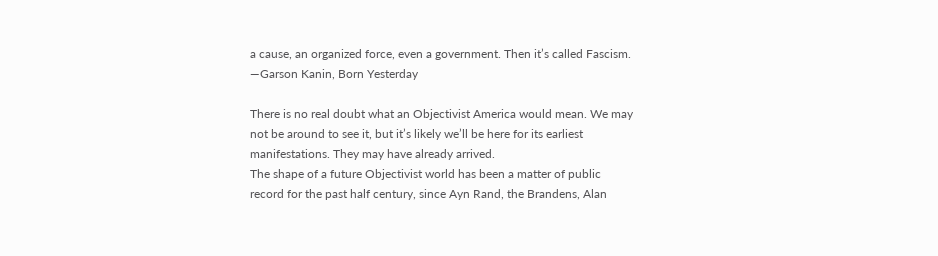a cause, an organized force, even a government. Then it’s called Fascism.
—Garson Kanin, Born Yesterday

There is no real doubt what an Objectivist America would mean. We may not be around to see it, but it’s likely we’ll be here for its earliest manifestations. They may have already arrived.
The shape of a future Objectivist world has been a matter of public record for the past half century, since Ayn Rand, the Brandens, Alan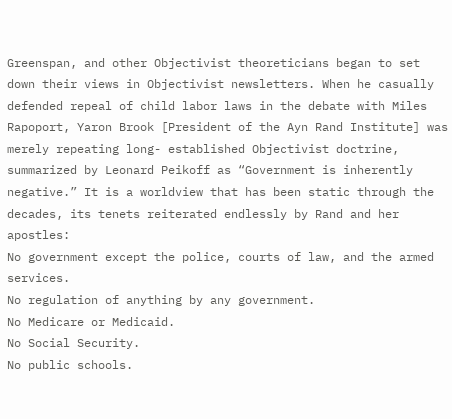Greenspan, and other Objectivist theoreticians began to set down their views in Objectivist newsletters. When he casually defended repeal of child labor laws in the debate with Miles Rapoport, Yaron Brook [President of the Ayn Rand Institute] was merely repeating long- established Objectivist doctrine, summarized by Leonard Peikoff as “Government is inherently negative.” It is a worldview that has been static through the decades, its tenets reiterated endlessly by Rand and her apostles:
No government except the police, courts of law, and the armed services.
No regulation of anything by any government.
No Medicare or Medicaid.
No Social Security.
No public schools.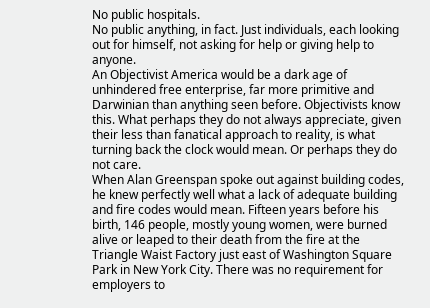No public hospitals.
No public anything, in fact. Just individuals, each looking out for himself, not asking for help or giving help to anyone.
An Objectivist America would be a dark age of unhindered free enterprise, far more primitive and Darwinian than anything seen before. Objectivists know this. What perhaps they do not always appreciate, given their less than fanatical approach to reality, is what turning back the clock would mean. Or perhaps they do not care.
When Alan Greenspan spoke out against building codes, he knew perfectly well what a lack of adequate building and fire codes would mean. Fifteen years before his birth, 146 people, mostly young women, were burned alive or leaped to their death from the fire at the Triangle Waist Factory just east of Washington Square Park in New York City. There was no requirement for employers to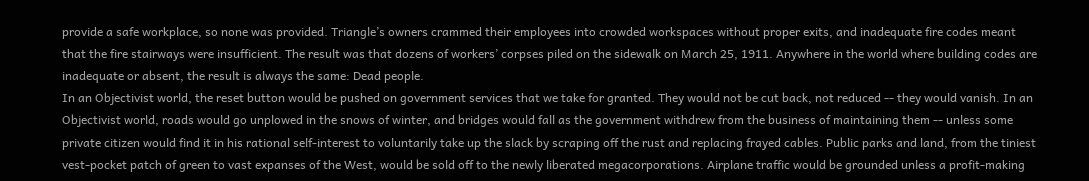provide a safe workplace, so none was provided. Triangle’s owners crammed their employees into crowded workspaces without proper exits, and inadequate fire codes meant that the fire stairways were insufficient. The result was that dozens of workers’ corpses piled on the sidewalk on March 25, 1911. Anywhere in the world where building codes are inadequate or absent, the result is always the same: Dead people.
In an Objectivist world, the reset button would be pushed on government services that we take for granted. They would not be cut back, not reduced -- they would vanish. In an Objectivist world, roads would go unplowed in the snows of winter, and bridges would fall as the government withdrew from the business of maintaining them -- unless some private citizen would find it in his rational self-interest to voluntarily take up the slack by scraping off the rust and replacing frayed cables. Public parks and land, from the tiniest vest-pocket patch of green to vast expanses of the West, would be sold off to the newly liberated megacorporations. Airplane traffic would be grounded unless a profit-making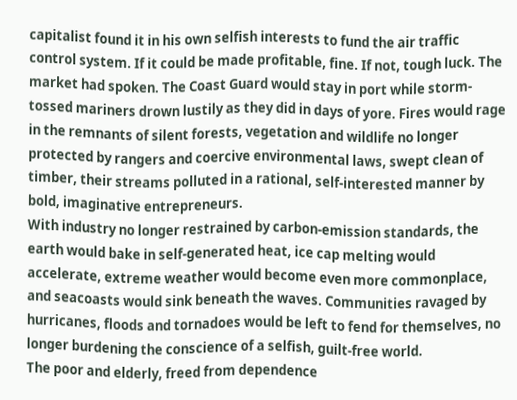capitalist found it in his own selfish interests to fund the air traffic control system. If it could be made profitable, fine. If not, tough luck. The market had spoken. The Coast Guard would stay in port while storm- tossed mariners drown lustily as they did in days of yore. Fires would rage in the remnants of silent forests, vegetation and wildlife no longer protected by rangers and coercive environmental laws, swept clean of timber, their streams polluted in a rational, self-interested manner by bold, imaginative entrepreneurs.
With industry no longer restrained by carbon-emission standards, the earth would bake in self-generated heat, ice cap melting would accelerate, extreme weather would become even more commonplace, and seacoasts would sink beneath the waves. Communities ravaged by hurricanes, floods and tornadoes would be left to fend for themselves, no longer burdening the conscience of a selfish, guilt-free world.
The poor and elderly, freed from dependence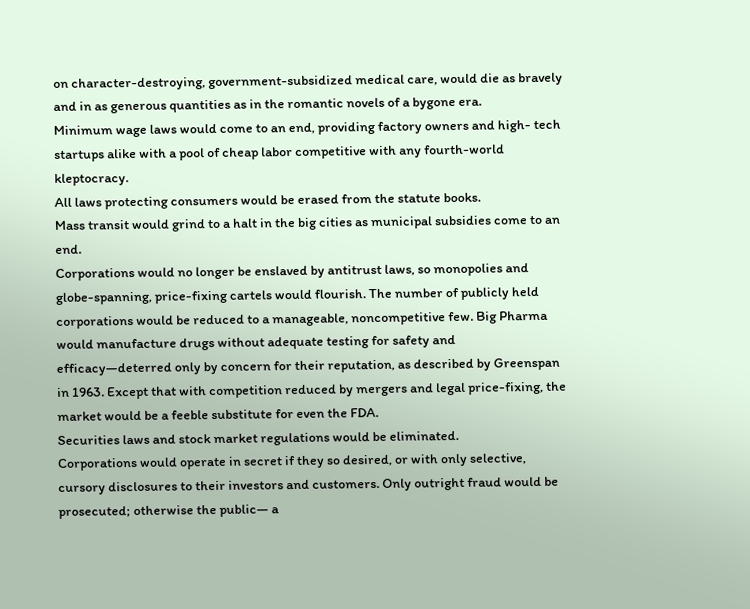on character-destroying, government-subsidized medical care, would die as bravely and in as generous quantities as in the romantic novels of a bygone era.
Minimum wage laws would come to an end, providing factory owners and high- tech startups alike with a pool of cheap labor competitive with any fourth-world kleptocracy.
All laws protecting consumers would be erased from the statute books.
Mass transit would grind to a halt in the big cities as municipal subsidies come to an end.
Corporations would no longer be enslaved by antitrust laws, so monopolies and globe-spanning, price-fixing cartels would flourish. The number of publicly held corporations would be reduced to a manageable, noncompetitive few. Big Pharma would manufacture drugs without adequate testing for safety and efficacy—deterred only by concern for their reputation, as described by Greenspan in 1963. Except that with competition reduced by mergers and legal price-fixing, the market would be a feeble substitute for even the FDA.
Securities laws and stock market regulations would be eliminated.
Corporations would operate in secret if they so desired, or with only selective, cursory disclosures to their investors and customers. Only outright fraud would be prosecuted; otherwise the public— a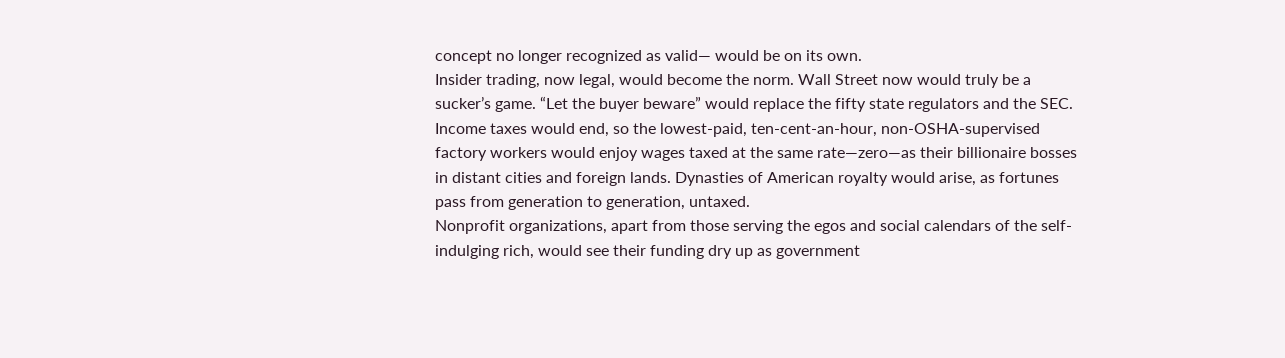concept no longer recognized as valid— would be on its own.
Insider trading, now legal, would become the norm. Wall Street now would truly be a sucker’s game. “Let the buyer beware” would replace the fifty state regulators and the SEC.
Income taxes would end, so the lowest-paid, ten-cent-an-hour, non-OSHA-supervised factory workers would enjoy wages taxed at the same rate—zero—as their billionaire bosses in distant cities and foreign lands. Dynasties of American royalty would arise, as fortunes pass from generation to generation, untaxed.
Nonprofit organizations, apart from those serving the egos and social calendars of the self-indulging rich, would see their funding dry up as government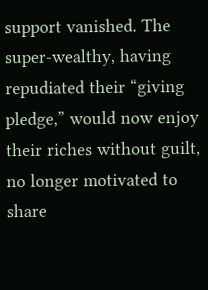support vanished. The super-wealthy, having repudiated their “giving pledge,” would now enjoy their riches without guilt, no longer motivated to share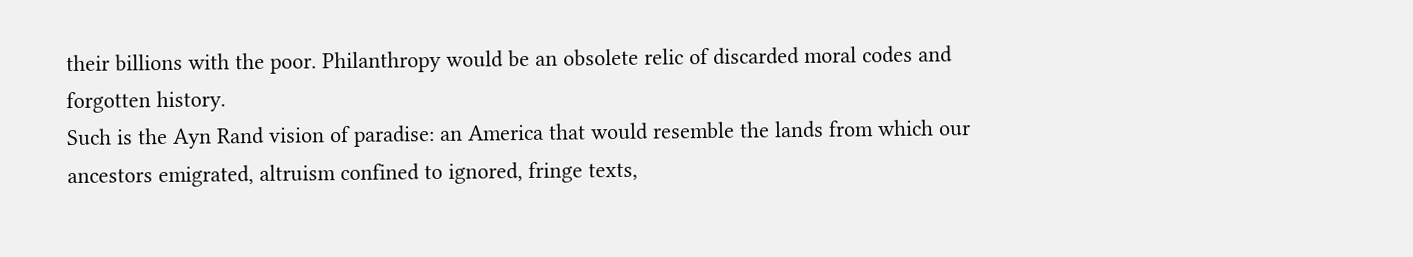their billions with the poor. Philanthropy would be an obsolete relic of discarded moral codes and forgotten history.
Such is the Ayn Rand vision of paradise: an America that would resemble the lands from which our ancestors emigrated, altruism confined to ignored, fringe texts,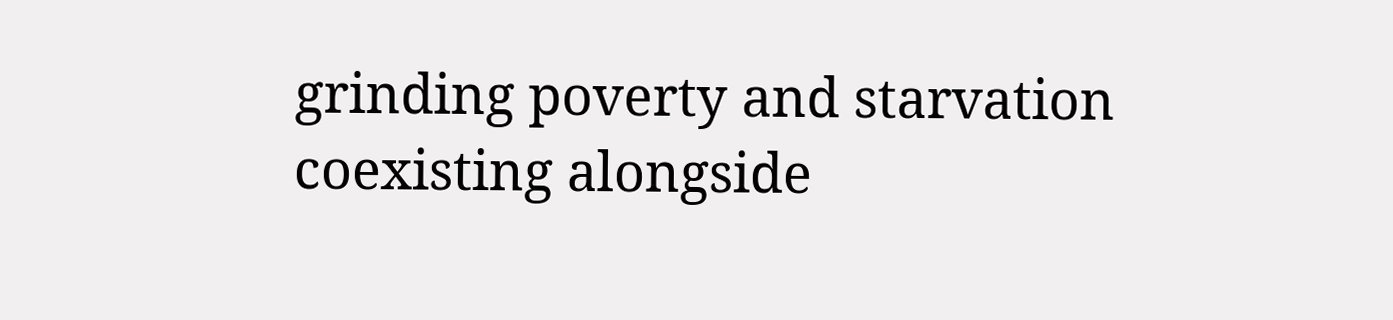grinding poverty and starvation coexisting alongside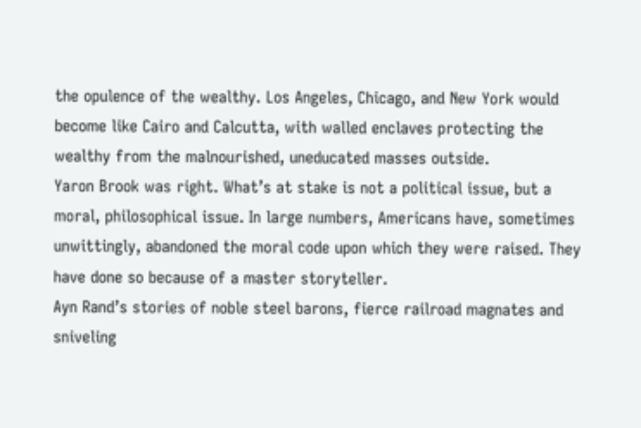the opulence of the wealthy. Los Angeles, Chicago, and New York would become like Cairo and Calcutta, with walled enclaves protecting the wealthy from the malnourished, uneducated masses outside.
Yaron Brook was right. What’s at stake is not a political issue, but a moral, philosophical issue. In large numbers, Americans have, sometimes unwittingly, abandoned the moral code upon which they were raised. They have done so because of a master storyteller.
Ayn Rand’s stories of noble steel barons, fierce railroad magnates and sniveling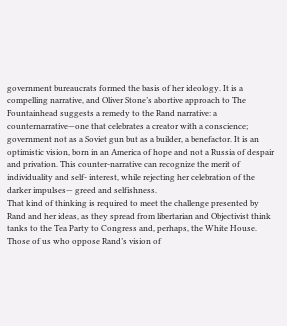government bureaucrats formed the basis of her ideology. It is a compelling narrative, and Oliver Stone’s abortive approach to The Fountainhead suggests a remedy to the Rand narrative: a counternarrative—one that celebrates a creator with a conscience; government not as a Soviet gun but as a builder, a benefactor. It is an optimistic vision, born in an America of hope and not a Russia of despair and privation. This counter-narrative can recognize the merit of individuality and self- interest, while rejecting her celebration of the darker impulses— greed and selfishness.
That kind of thinking is required to meet the challenge presented by Rand and her ideas, as they spread from libertarian and Objectivist think tanks to the Tea Party to Congress and, perhaps, the White House.
Those of us who oppose Rand’s vision of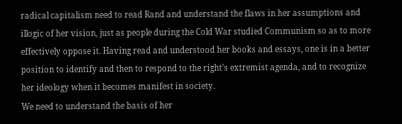radical capitalism need to read Rand and understand the flaws in her assumptions and illogic of her vision, just as people during the Cold War studied Communism so as to more effectively oppose it. Having read and understood her books and essays, one is in a better position to identify and then to respond to the right’s extremist agenda, and to recognize her ideology when it becomes manifest in society.
We need to understand the basis of her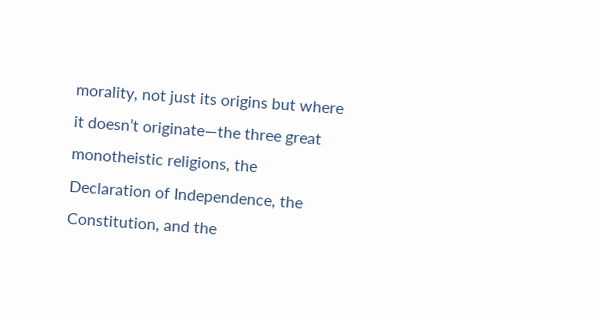morality, not just its origins but where it doesn’t originate—the three great monotheistic religions, the Declaration of Independence, the Constitution, and the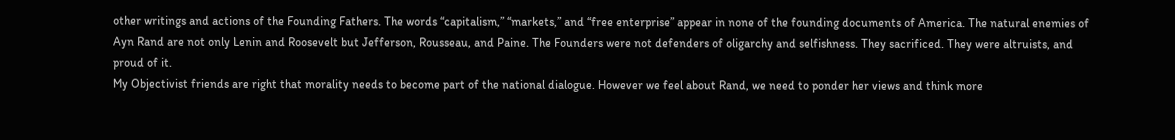other writings and actions of the Founding Fathers. The words “capitalism,” “markets,” and “free enterprise” appear in none of the founding documents of America. The natural enemies of Ayn Rand are not only Lenin and Roosevelt but Jefferson, Rousseau, and Paine. The Founders were not defenders of oligarchy and selfishness. They sacrificed. They were altruists, and proud of it.
My Objectivist friends are right that morality needs to become part of the national dialogue. However we feel about Rand, we need to ponder her views and think more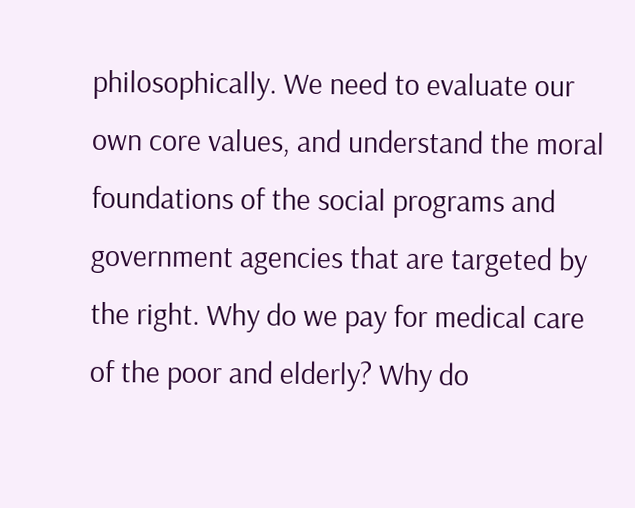philosophically. We need to evaluate our own core values, and understand the moral foundations of the social programs and government agencies that are targeted by the right. Why do we pay for medical care of the poor and elderly? Why do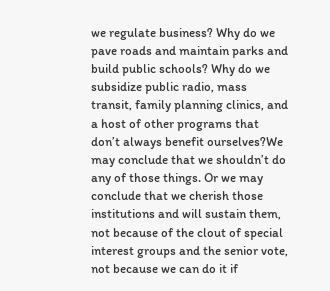we regulate business? Why do we pave roads and maintain parks and build public schools? Why do we subsidize public radio, mass transit, family planning clinics, and a host of other programs that don’t always benefit ourselves?We may conclude that we shouldn’t do any of those things. Or we may conclude that we cherish those institutions and will sustain them, not because of the clout of special interest groups and the senior vote, not because we can do it if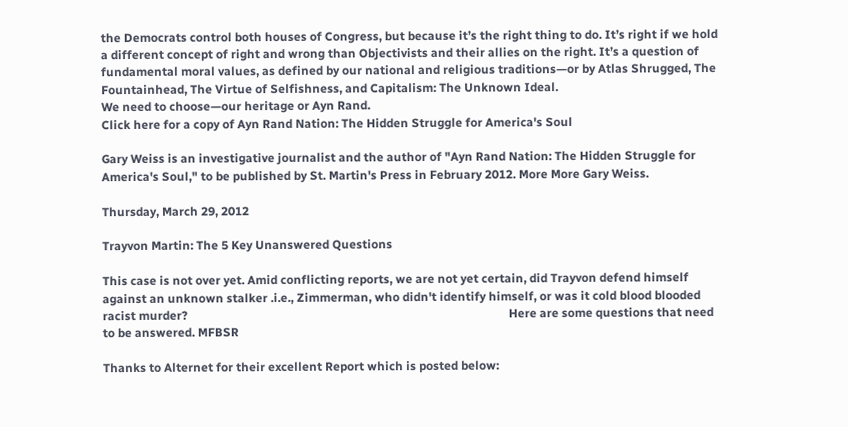the Democrats control both houses of Congress, but because it’s the right thing to do. It’s right if we hold a different concept of right and wrong than Objectivists and their allies on the right. It’s a question of fundamental moral values, as defined by our national and religious traditions—or by Atlas Shrugged, The Fountainhead, The Virtue of Selfishness, and Capitalism: The Unknown Ideal.
We need to choose—our heritage or Ayn Rand.
Click here for a copy of Ayn Rand Nation: The Hidden Struggle for America's Soul

Gary Weiss is an investigative journalist and the author of "Ayn Rand Nation: The Hidden Struggle for America's Soul," to be published by St. Martin's Press in February 2012. More More Gary Weiss.

Thursday, March 29, 2012

Trayvon Martin: The 5 Key Unanswered Questions

This case is not over yet. Amid conflicting reports, we are not yet certain, did Trayvon defend himself against an unknown stalker .i.e., Zimmerman, who didn't identify himself, or was it cold blood blooded racist murder?                                                                                                           Here are some questions that need to be answered. MFBSR

Thanks to Alternet for their excellent Report which is posted below: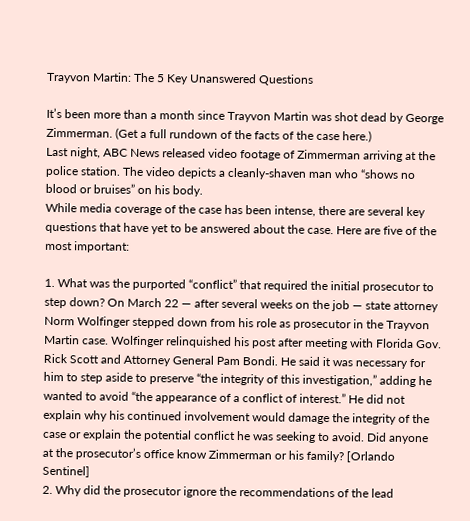Trayvon Martin: The 5 Key Unanswered Questions

It’s been more than a month since Trayvon Martin was shot dead by George Zimmerman. (Get a full rundown of the facts of the case here.)
Last night, ABC News released video footage of Zimmerman arriving at the police station. The video depicts a cleanly-shaven man who “shows no blood or bruises” on his body.
While media coverage of the case has been intense, there are several key questions that have yet to be answered about the case. Here are five of the most important:

1. What was the purported “conflict” that required the initial prosecutor to step down? On March 22 — after several weeks on the job — state attorney Norm Wolfinger stepped down from his role as prosecutor in the Trayvon Martin case. Wolfinger relinquished his post after meeting with Florida Gov. Rick Scott and Attorney General Pam Bondi. He said it was necessary for him to step aside to preserve “the integrity of this investigation,” adding he wanted to avoid “the appearance of a conflict of interest.” He did not explain why his continued involvement would damage the integrity of the case or explain the potential conflict he was seeking to avoid. Did anyone at the prosecutor’s office know Zimmerman or his family? [Orlando Sentinel]
2. Why did the prosecutor ignore the recommendations of the lead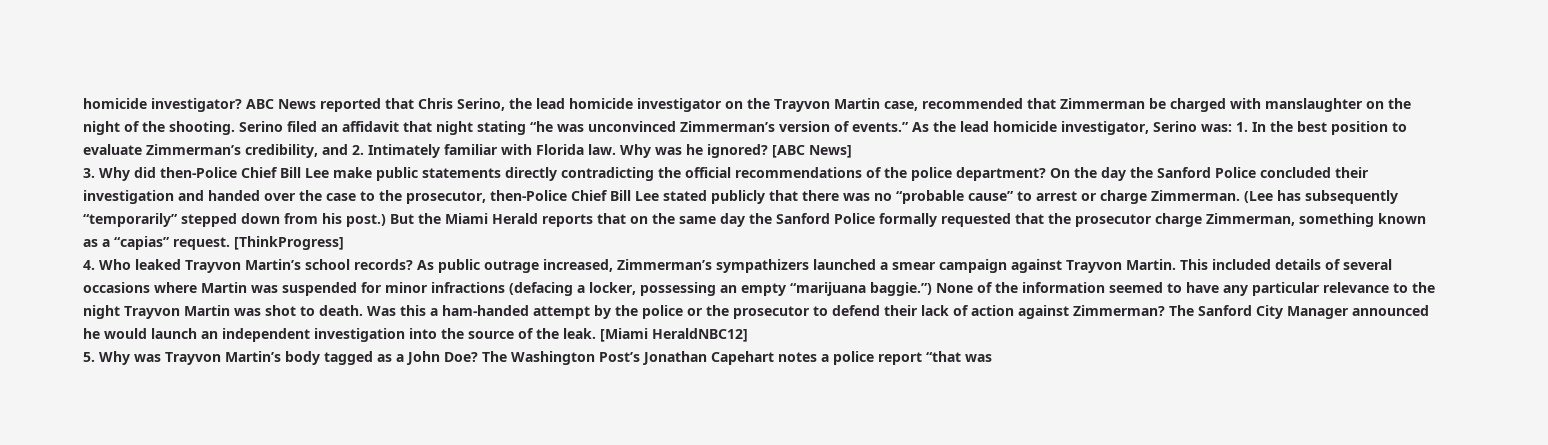homicide investigator? ABC News reported that Chris Serino, the lead homicide investigator on the Trayvon Martin case, recommended that Zimmerman be charged with manslaughter on the night of the shooting. Serino filed an affidavit that night stating “he was unconvinced Zimmerman’s version of events.” As the lead homicide investigator, Serino was: 1. In the best position to evaluate Zimmerman’s credibility, and 2. Intimately familiar with Florida law. Why was he ignored? [ABC News]
3. Why did then-Police Chief Bill Lee make public statements directly contradicting the official recommendations of the police department? On the day the Sanford Police concluded their investigation and handed over the case to the prosecutor, then-Police Chief Bill Lee stated publicly that there was no “probable cause” to arrest or charge Zimmerman. (Lee has subsequently “temporarily” stepped down from his post.) But the Miami Herald reports that on the same day the Sanford Police formally requested that the prosecutor charge Zimmerman, something known as a “capias” request. [ThinkProgress]
4. Who leaked Trayvon Martin’s school records? As public outrage increased, Zimmerman’s sympathizers launched a smear campaign against Trayvon Martin. This included details of several occasions where Martin was suspended for minor infractions (defacing a locker, possessing an empty “marijuana baggie.”) None of the information seemed to have any particular relevance to the night Trayvon Martin was shot to death. Was this a ham-handed attempt by the police or the prosecutor to defend their lack of action against Zimmerman? The Sanford City Manager announced he would launch an independent investigation into the source of the leak. [Miami HeraldNBC12]
5. Why was Trayvon Martin’s body tagged as a John Doe? The Washington Post’s Jonathan Capehart notes a police report “that was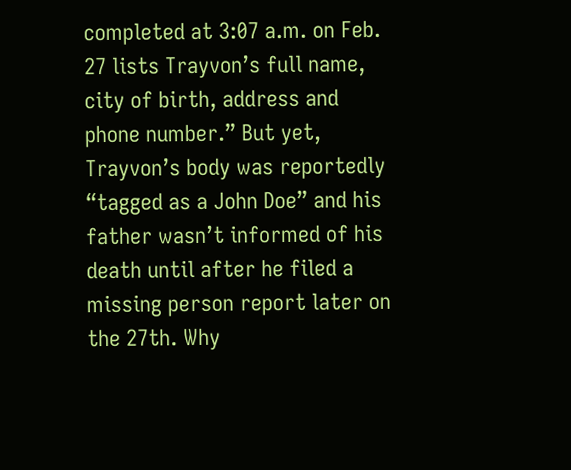completed at 3:07 a.m. on Feb. 27 lists Trayvon’s full name, city of birth, address and phone number.” But yet, Trayvon’s body was reportedly “tagged as a John Doe” and his father wasn’t informed of his death until after he filed a missing person report later on the 27th. Why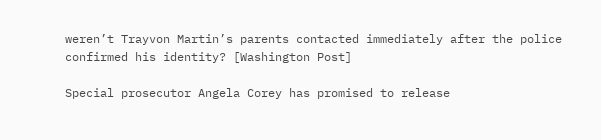weren’t Trayvon Martin’s parents contacted immediately after the police confirmed his identity? [Washington Post]

Special prosecutor Angela Corey has promised to release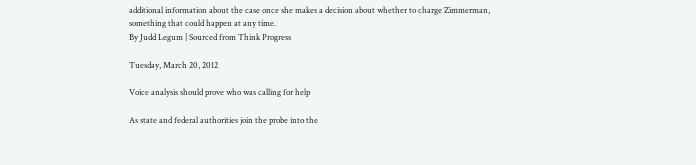additional information about the case once she makes a decision about whether to charge Zimmerman, something that could happen at any time.
By Judd Legum | Sourced from Think Progress

Tuesday, March 20, 2012

Voice analysis should prove who was calling for help

As state and federal authorities join the probe into the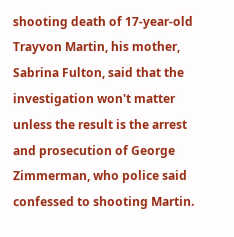shooting death of 17-year-old Trayvon Martin, his mother, Sabrina Fulton, said that the investigation won't matter unless the result is the arrest and prosecution of George Zimmerman, who police said confessed to shooting Martin.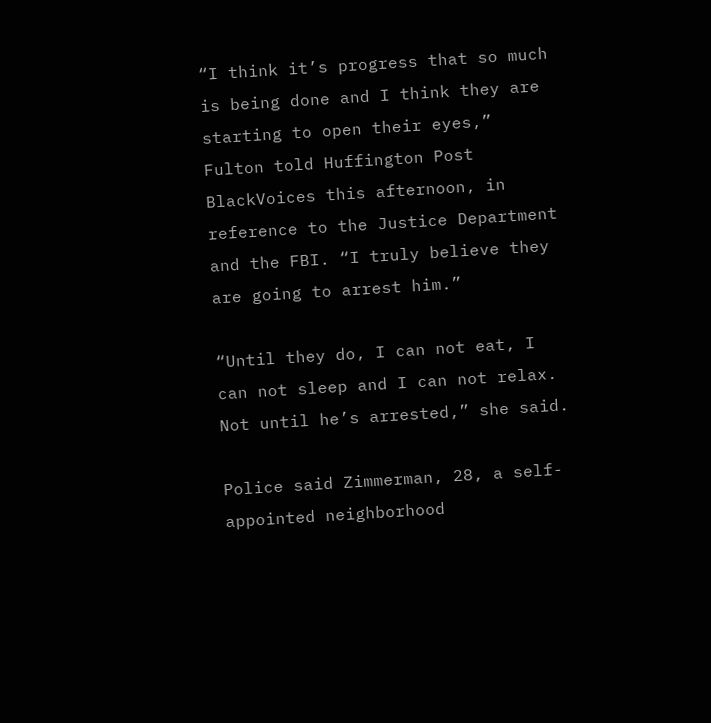“I think it’s progress that so much is being done and I think they are starting to open their eyes,” Fulton told Huffington Post BlackVoices this afternoon, in reference to the Justice Department and the FBI. “I truly believe they are going to arrest him.”

“Until they do, I can not eat, I can not sleep and I can not relax. Not until he’s arrested,” she said.

Police said Zimmerman, 28, a self-appointed neighborhood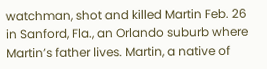watchman, shot and killed Martin Feb. 26 in Sanford, Fla., an Orlando suburb where Martin’s father lives. Martin, a native of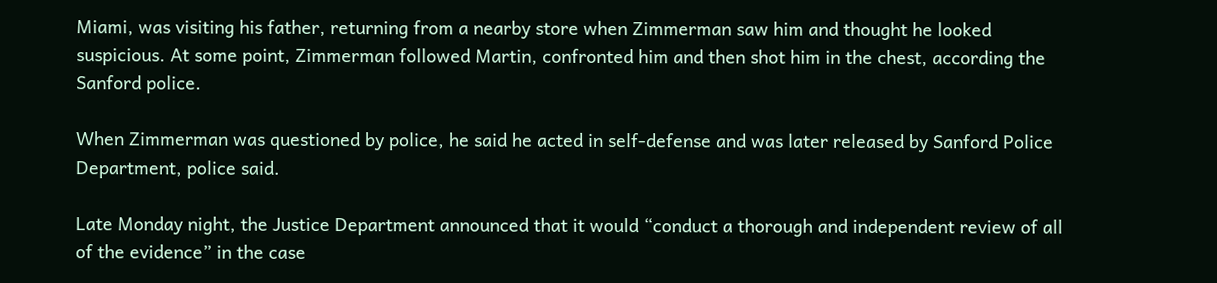Miami, was visiting his father, returning from a nearby store when Zimmerman saw him and thought he looked suspicious. At some point, Zimmerman followed Martin, confronted him and then shot him in the chest, according the Sanford police.

When Zimmerman was questioned by police, he said he acted in self-defense and was later released by Sanford Police Department, police said.

Late Monday night, the Justice Department announced that it would “conduct a thorough and independent review of all of the evidence” in the case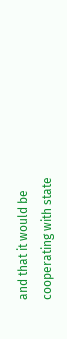and that it would be cooperating with state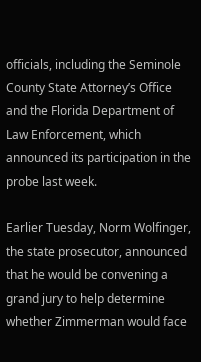officials, including the Seminole County State Attorney’s Office and the Florida Department of Law Enforcement, which announced its participation in the probe last week.

Earlier Tuesday, Norm Wolfinger, the state prosecutor, announced that he would be convening a grand jury to help determine whether Zimmerman would face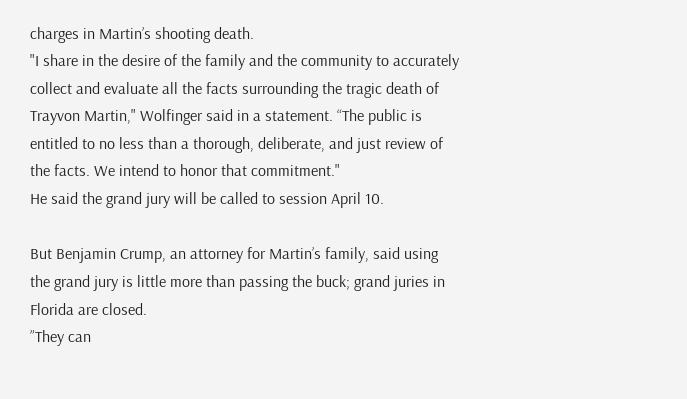charges in Martin’s shooting death.
"I share in the desire of the family and the community to accurately collect and evaluate all the facts surrounding the tragic death of Trayvon Martin," Wolfinger said in a statement. “The public is entitled to no less than a thorough, deliberate, and just review of the facts. We intend to honor that commitment."
He said the grand jury will be called to session April 10.

But Benjamin Crump, an attorney for Martin’s family, said using the grand jury is little more than passing the buck; grand juries in Florida are closed.
”They can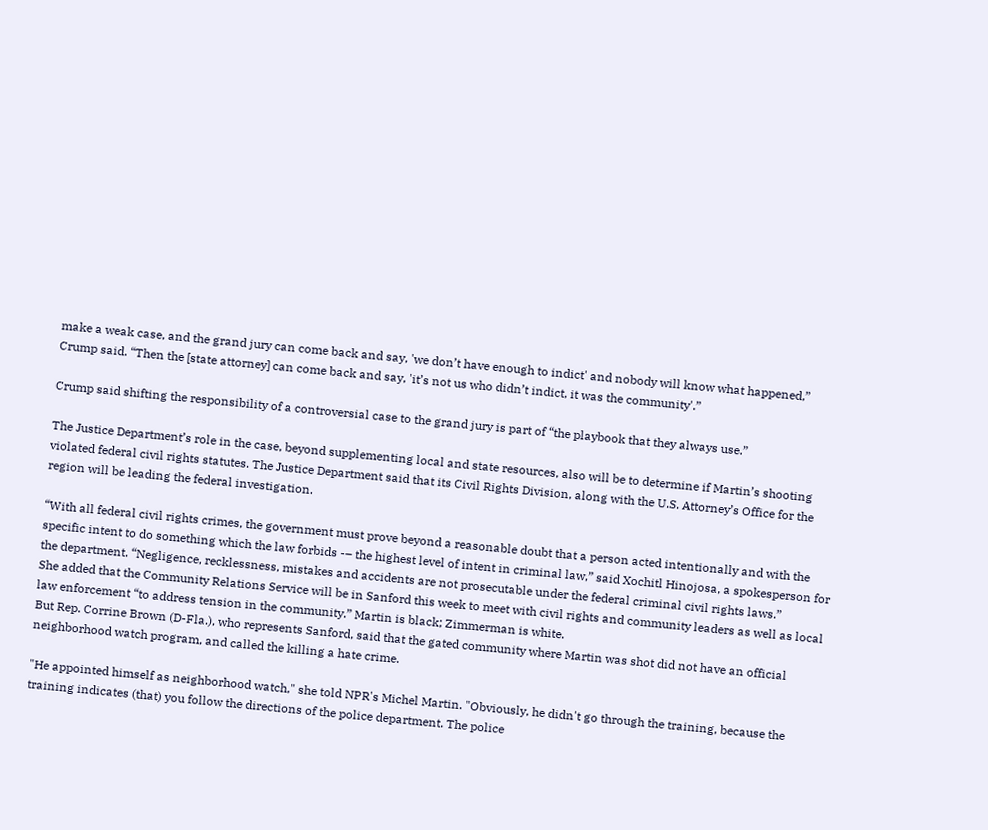make a weak case, and the grand jury can come back and say, 'we don’t have enough to indict' and nobody will know what happened,” Crump said. “Then the [state attorney] can come back and say, 'it’s not us who didn’t indict, it was the community'.”

Crump said shifting the responsibility of a controversial case to the grand jury is part of “the playbook that they always use.”

The Justice Department’s role in the case, beyond supplementing local and state resources, also will be to determine if Martin’s shooting violated federal civil rights statutes. The Justice Department said that its Civil Rights Division, along with the U.S. Attorney’s Office for the region will be leading the federal investigation.

“With all federal civil rights crimes, the government must prove beyond a reasonable doubt that a person acted intentionally and with the specific intent to do something which the law forbids -– the highest level of intent in criminal law,” said Xochitl Hinojosa, a spokesperson for the department. “Negligence, recklessness, mistakes and accidents are not prosecutable under the federal criminal civil rights laws.”
She added that the Community Relations Service will be in Sanford this week to meet with civil rights and community leaders as well as local law enforcement “to address tension in the community.” Martin is black; Zimmerman is white.
But Rep. Corrine Brown (D-Fla.), who represents Sanford, said that the gated community where Martin was shot did not have an official neighborhood watch program, and called the killing a hate crime.

"He appointed himself as neighborhood watch," she told NPR's Michel Martin. "Obviously, he didn't go through the training, because the training indicates (that) you follow the directions of the police department. The police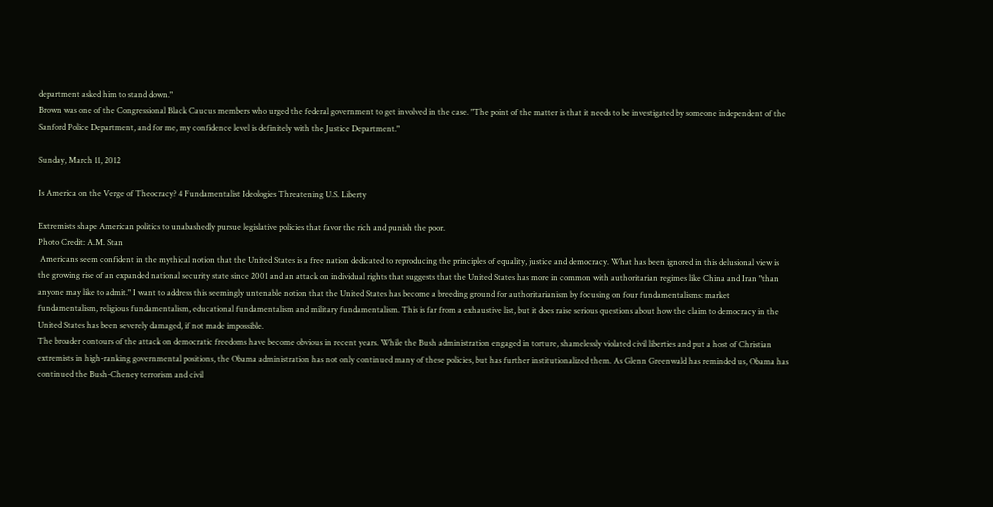department asked him to stand down."
Brown was one of the Congressional Black Caucus members who urged the federal government to get involved in the case. "The point of the matter is that it needs to be investigated by someone independent of the Sanford Police Department, and for me, my confidence level is definitely with the Justice Department."

Sunday, March 11, 2012

Is America on the Verge of Theocracy? 4 Fundamentalist Ideologies Threatening U.S. Liberty

Extremists shape American politics to unabashedly pursue legislative policies that favor the rich and punish the poor.
Photo Credit: A.M. Stan
 Americans seem confident in the mythical notion that the United States is a free nation dedicated to reproducing the principles of equality, justice and democracy. What has been ignored in this delusional view is the growing rise of an expanded national security state since 2001 and an attack on individual rights that suggests that the United States has more in common with authoritarian regimes like China and Iran "than anyone may like to admit." I want to address this seemingly untenable notion that the United States has become a breeding ground for authoritarianism by focusing on four fundamentalisms: market fundamentalism, religious fundamentalism, educational fundamentalism and military fundamentalism. This is far from a exhaustive list, but it does raise serious questions about how the claim to democracy in the United States has been severely damaged, if not made impossible.
The broader contours of the attack on democratic freedoms have become obvious in recent years. While the Bush administration engaged in torture, shamelessly violated civil liberties and put a host of Christian extremists in high-ranking governmental positions, the Obama administration has not only continued many of these policies, but has further institutionalized them. As Glenn Greenwald has reminded us, Obama has continued the Bush-Cheney terrorism and civil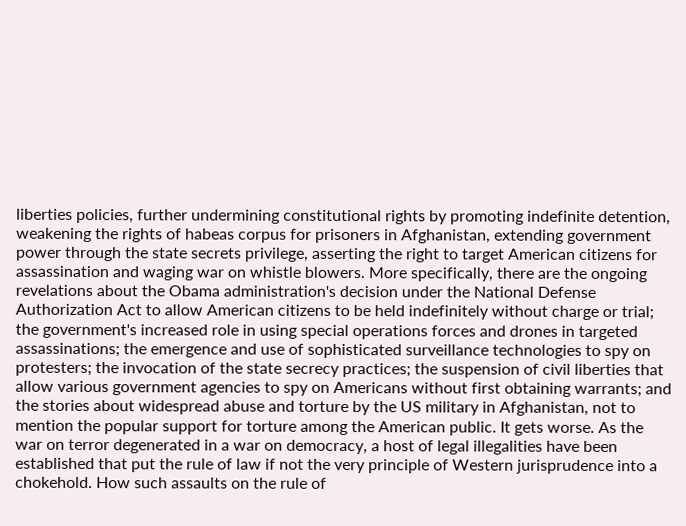liberties policies, further undermining constitutional rights by promoting indefinite detention, weakening the rights of habeas corpus for prisoners in Afghanistan, extending government power through the state secrets privilege, asserting the right to target American citizens for assassination and waging war on whistle blowers. More specifically, there are the ongoing revelations about the Obama administration's decision under the National Defense Authorization Act to allow American citizens to be held indefinitely without charge or trial; the government's increased role in using special operations forces and drones in targeted assassinations; the emergence and use of sophisticated surveillance technologies to spy on protesters; the invocation of the state secrecy practices; the suspension of civil liberties that allow various government agencies to spy on Americans without first obtaining warrants; and the stories about widespread abuse and torture by the US military in Afghanistan, not to mention the popular support for torture among the American public. It gets worse. As the war on terror degenerated in a war on democracy, a host of legal illegalities have been established that put the rule of law if not the very principle of Western jurisprudence into a chokehold. How such assaults on the rule of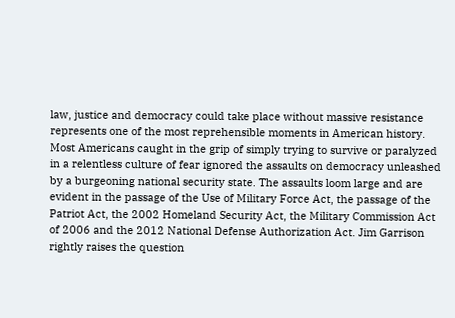law, justice and democracy could take place without massive resistance represents one of the most reprehensible moments in American history. Most Americans caught in the grip of simply trying to survive or paralyzed in a relentless culture of fear ignored the assaults on democracy unleashed by a burgeoning national security state. The assaults loom large and are evident in the passage of the Use of Military Force Act, the passage of the Patriot Act, the 2002 Homeland Security Act, the Military Commission Act of 2006 and the 2012 National Defense Authorization Act. Jim Garrison rightly raises the question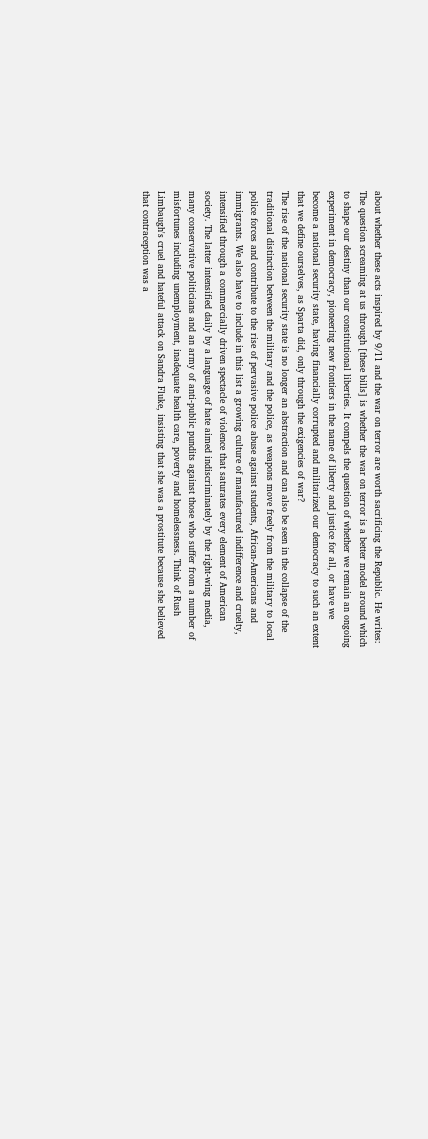about whether these acts inspired by 9/11 and the war on terror are worth sacrificing the Republic. He writes:
The question screaming at us through [these bills] is whether the war on terror is a better model around which to shape our destiny than our constitutional liberties. It compels the question of whether we remain an ongoing experiment in democracy, pioneering new frontiers in the name of liberty and justice for all, or have we become a national security state, having financially corrupted and militarized our democracy to such an extent that we define ourselves, as Sparta did, only through the exigencies of war?
The rise of the national security state is no longer an abstraction and can also be seen in the collapse of the traditional distinction between the military and the police, as weapons move freely from the military to local police forces and contribute to the rise of pervasive police abuse against students, African-Americans and immigrants. We also have to include in this list a growing culture of manufactured indifference and cruelty, intensified through a commercially driven spectacle of violence that saturates every element of American society. The latter intensified daily by a language of hate aimed indiscriminately by the right-wing media, many conservative politicians and an army of anti-public pundits against those who suffer from a number of misfortunes including unemployment, inadequate health care, poverty and homelessness. Think of Rush Limbaugh's cruel and hateful attack on Sandra Fluke, insisting that she was a prostitute because she believed that contraception was a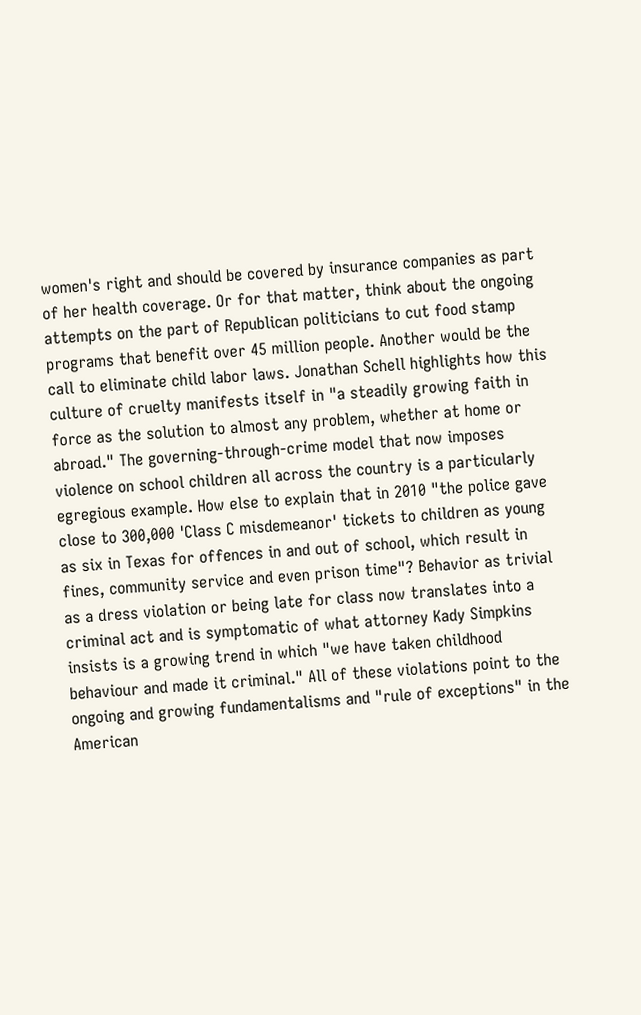women's right and should be covered by insurance companies as part of her health coverage. Or for that matter, think about the ongoing attempts on the part of Republican politicians to cut food stamp programs that benefit over 45 million people. Another would be the call to eliminate child labor laws. Jonathan Schell highlights how this culture of cruelty manifests itself in "a steadily growing faith in force as the solution to almost any problem, whether at home or abroad." The governing-through-crime model that now imposes violence on school children all across the country is a particularly egregious example. How else to explain that in 2010 "the police gave close to 300,000 'Class C misdemeanor' tickets to children as young as six in Texas for offences in and out of school, which result in fines, community service and even prison time"? Behavior as trivial as a dress violation or being late for class now translates into a criminal act and is symptomatic of what attorney Kady Simpkins insists is a growing trend in which "we have taken childhood behaviour and made it criminal." All of these violations point to the ongoing and growing fundamentalisms and "rule of exceptions" in the American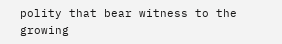polity that bear witness to the growing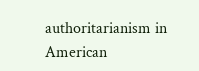authoritarianism in American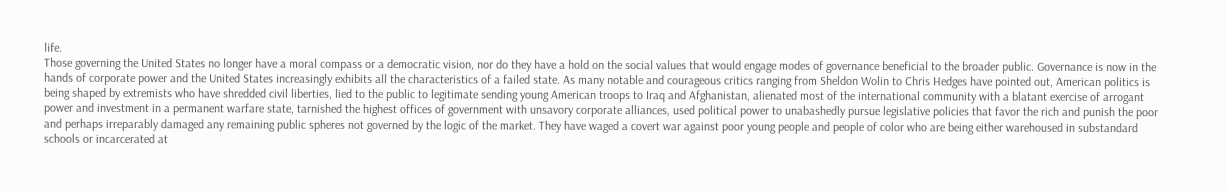life.
Those governing the United States no longer have a moral compass or a democratic vision, nor do they have a hold on the social values that would engage modes of governance beneficial to the broader public. Governance is now in the hands of corporate power and the United States increasingly exhibits all the characteristics of a failed state. As many notable and courageous critics ranging from Sheldon Wolin to Chris Hedges have pointed out, American politics is being shaped by extremists who have shredded civil liberties, lied to the public to legitimate sending young American troops to Iraq and Afghanistan, alienated most of the international community with a blatant exercise of arrogant power and investment in a permanent warfare state, tarnished the highest offices of government with unsavory corporate alliances, used political power to unabashedly pursue legislative policies that favor the rich and punish the poor and perhaps irreparably damaged any remaining public spheres not governed by the logic of the market. They have waged a covert war against poor young people and people of color who are being either warehoused in substandard schools or incarcerated at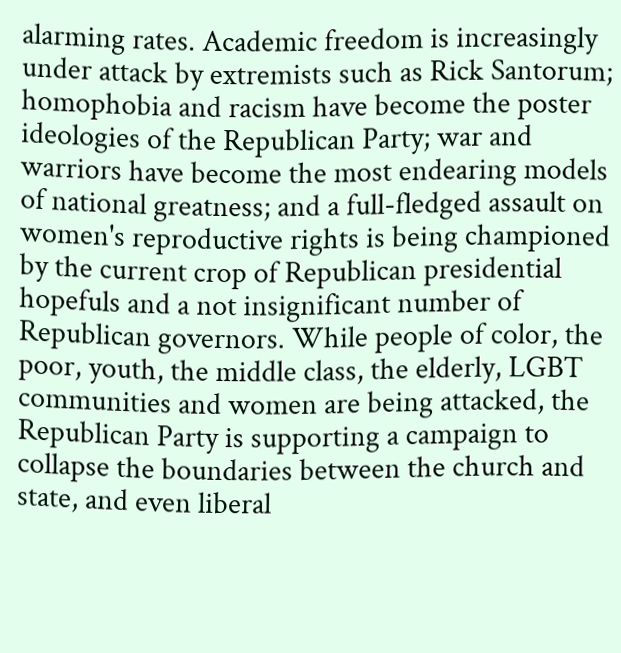alarming rates. Academic freedom is increasingly under attack by extremists such as Rick Santorum; homophobia and racism have become the poster ideologies of the Republican Party; war and warriors have become the most endearing models of national greatness; and a full-fledged assault on women's reproductive rights is being championed by the current crop of Republican presidential hopefuls and a not insignificant number of Republican governors. While people of color, the poor, youth, the middle class, the elderly, LGBT communities and women are being attacked, the Republican Party is supporting a campaign to collapse the boundaries between the church and state, and even liberal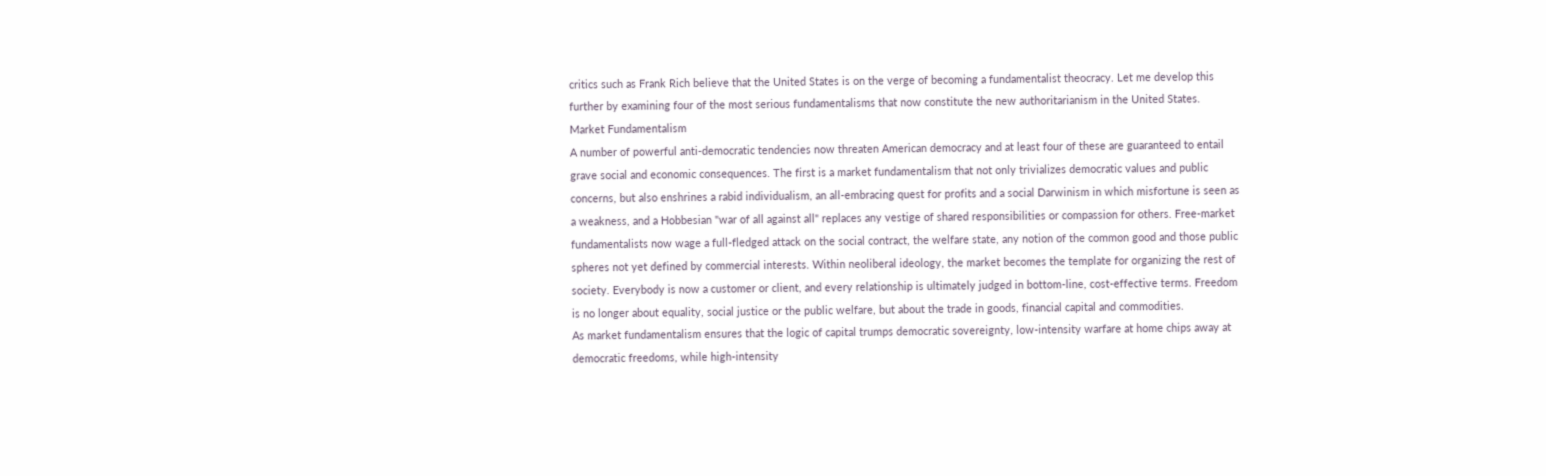critics such as Frank Rich believe that the United States is on the verge of becoming a fundamentalist theocracy. Let me develop this further by examining four of the most serious fundamentalisms that now constitute the new authoritarianism in the United States.
Market Fundamentalism
A number of powerful anti-democratic tendencies now threaten American democracy and at least four of these are guaranteed to entail grave social and economic consequences. The first is a market fundamentalism that not only trivializes democratic values and public concerns, but also enshrines a rabid individualism, an all-embracing quest for profits and a social Darwinism in which misfortune is seen as a weakness, and a Hobbesian "war of all against all" replaces any vestige of shared responsibilities or compassion for others. Free-market fundamentalists now wage a full-fledged attack on the social contract, the welfare state, any notion of the common good and those public spheres not yet defined by commercial interests. Within neoliberal ideology, the market becomes the template for organizing the rest of society. Everybody is now a customer or client, and every relationship is ultimately judged in bottom-line, cost-effective terms. Freedom is no longer about equality, social justice or the public welfare, but about the trade in goods, financial capital and commodities.
As market fundamentalism ensures that the logic of capital trumps democratic sovereignty, low-intensity warfare at home chips away at democratic freedoms, while high-intensity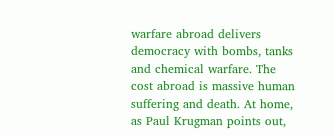warfare abroad delivers democracy with bombs, tanks and chemical warfare. The cost abroad is massive human suffering and death. At home, as Paul Krugman points out,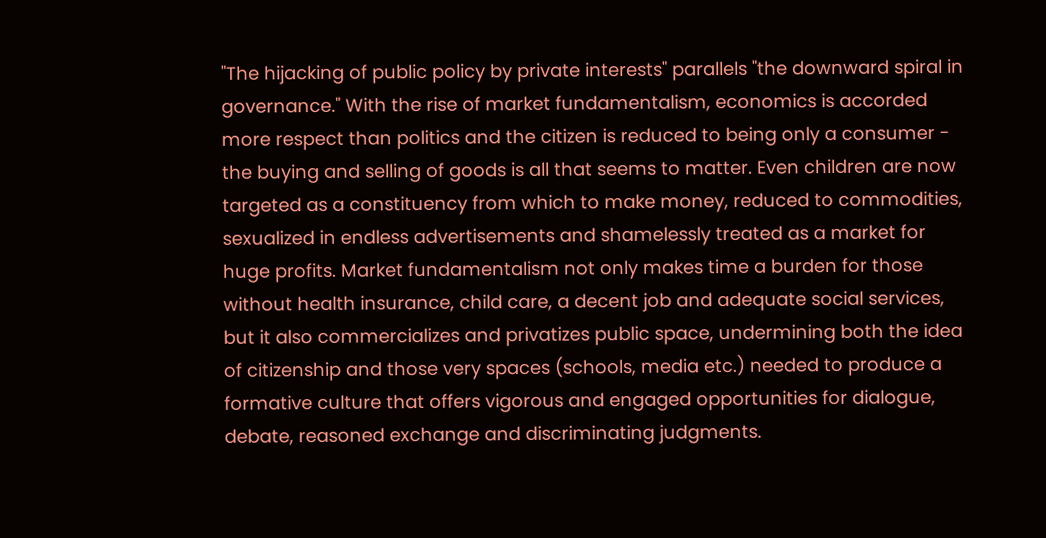"The hijacking of public policy by private interests" parallels "the downward spiral in governance." With the rise of market fundamentalism, economics is accorded more respect than politics and the citizen is reduced to being only a consumer - the buying and selling of goods is all that seems to matter. Even children are now targeted as a constituency from which to make money, reduced to commodities, sexualized in endless advertisements and shamelessly treated as a market for huge profits. Market fundamentalism not only makes time a burden for those without health insurance, child care, a decent job and adequate social services, but it also commercializes and privatizes public space, undermining both the idea of citizenship and those very spaces (schools, media etc.) needed to produce a formative culture that offers vigorous and engaged opportunities for dialogue, debate, reasoned exchange and discriminating judgments.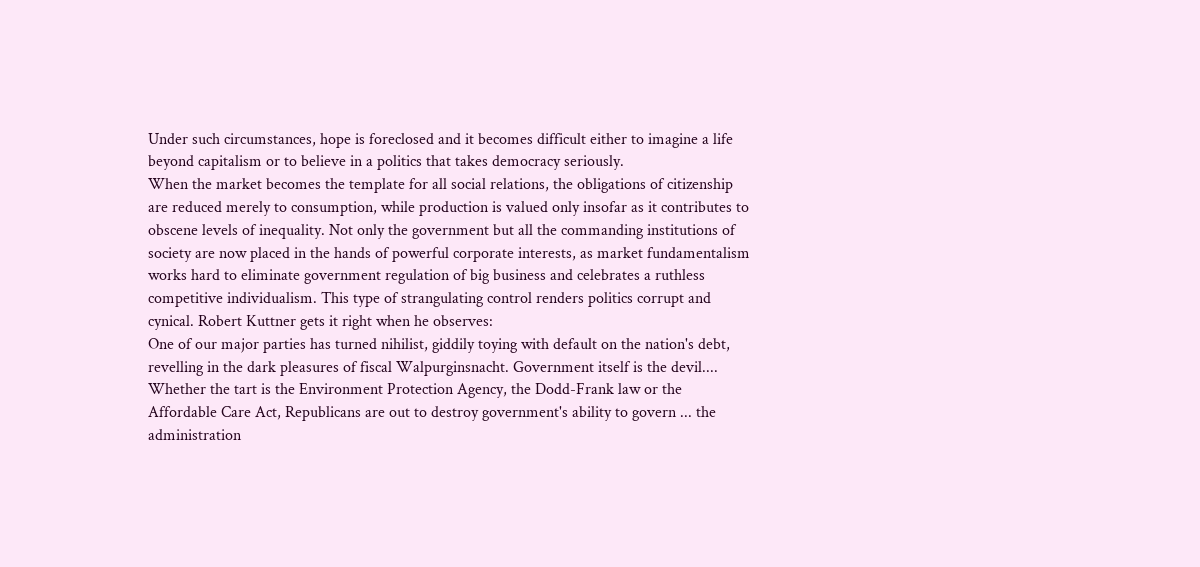Under such circumstances, hope is foreclosed and it becomes difficult either to imagine a life beyond capitalism or to believe in a politics that takes democracy seriously.
When the market becomes the template for all social relations, the obligations of citizenship are reduced merely to consumption, while production is valued only insofar as it contributes to obscene levels of inequality. Not only the government but all the commanding institutions of society are now placed in the hands of powerful corporate interests, as market fundamentalism works hard to eliminate government regulation of big business and celebrates a ruthless competitive individualism. This type of strangulating control renders politics corrupt and cynical. Robert Kuttner gets it right when he observes:
One of our major parties has turned nihilist, giddily toying with default on the nation's debt, revelling in the dark pleasures of fiscal Walpurginsnacht. Government itself is the devil.... Whether the tart is the Environment Protection Agency, the Dodd-Frank law or the Affordable Care Act, Republicans are out to destroy government's ability to govern ... the administration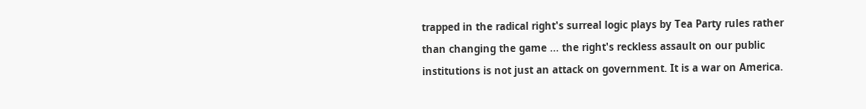trapped in the radical right's surreal logic plays by Tea Party rules rather than changing the game ... the right's reckless assault on our public institutions is not just an attack on government. It is a war on America.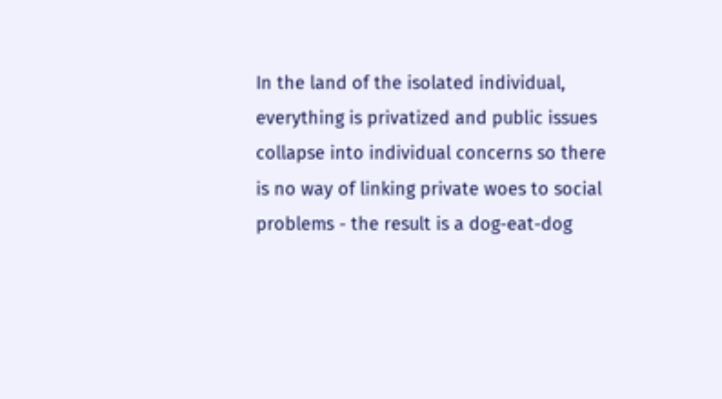In the land of the isolated individual, everything is privatized and public issues collapse into individual concerns so there is no way of linking private woes to social problems - the result is a dog-eat-dog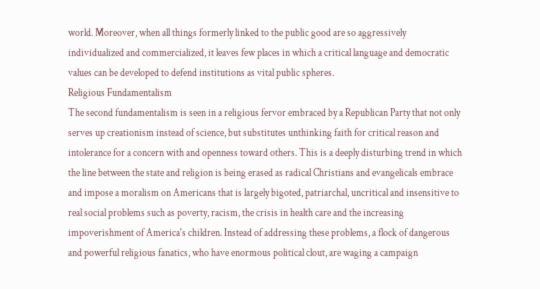world. Moreover, when all things formerly linked to the public good are so aggressively individualized and commercialized, it leaves few places in which a critical language and democratic values can be developed to defend institutions as vital public spheres.
Religious Fundamentalism
The second fundamentalism is seen in a religious fervor embraced by a Republican Party that not only serves up creationism instead of science, but substitutes unthinking faith for critical reason and intolerance for a concern with and openness toward others. This is a deeply disturbing trend in which the line between the state and religion is being erased as radical Christians and evangelicals embrace and impose a moralism on Americans that is largely bigoted, patriarchal, uncritical and insensitive to real social problems such as poverty, racism, the crisis in health care and the increasing impoverishment of America's children. Instead of addressing these problems, a flock of dangerous and powerful religious fanatics, who have enormous political clout, are waging a campaign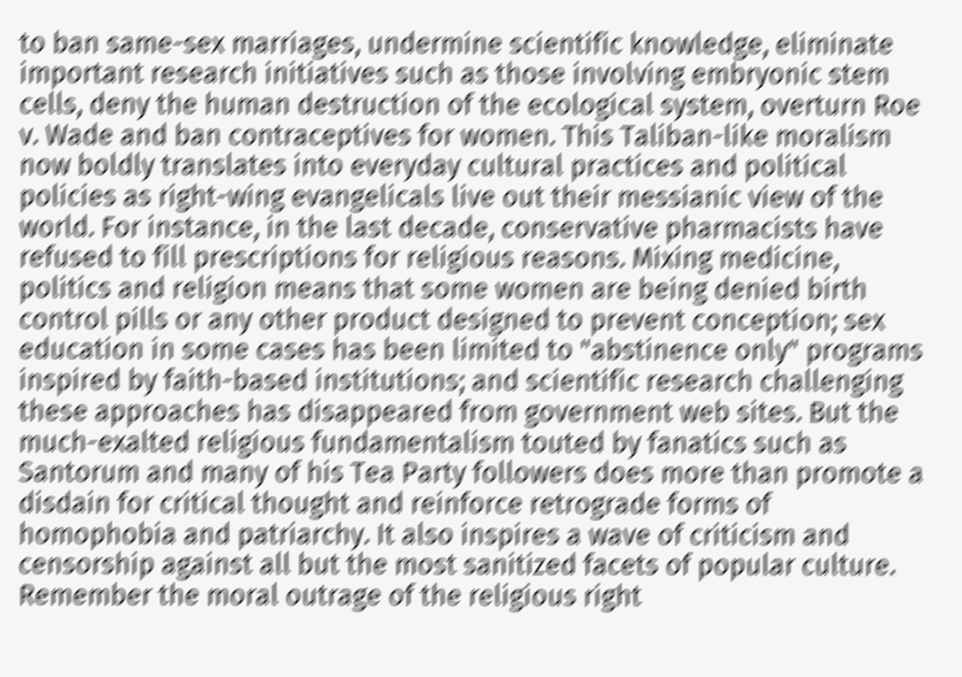to ban same-sex marriages, undermine scientific knowledge, eliminate important research initiatives such as those involving embryonic stem cells, deny the human destruction of the ecological system, overturn Roe v. Wade and ban contraceptives for women. This Taliban-like moralism now boldly translates into everyday cultural practices and political policies as right-wing evangelicals live out their messianic view of the world. For instance, in the last decade, conservative pharmacists have refused to fill prescriptions for religious reasons. Mixing medicine, politics and religion means that some women are being denied birth control pills or any other product designed to prevent conception; sex education in some cases has been limited to "abstinence only" programs inspired by faith-based institutions; and scientific research challenging these approaches has disappeared from government web sites. But the much-exalted religious fundamentalism touted by fanatics such as Santorum and many of his Tea Party followers does more than promote a disdain for critical thought and reinforce retrograde forms of homophobia and patriarchy. It also inspires a wave of criticism and censorship against all but the most sanitized facets of popular culture. Remember the moral outrage of the religious right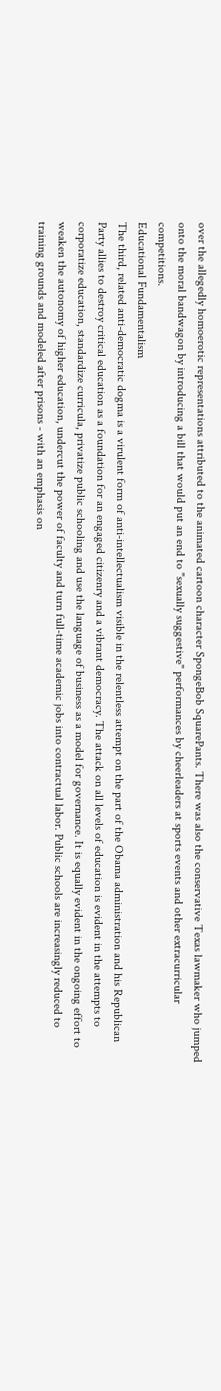over the allegedly homoerotic representations attributed to the animated cartoon character SpongeBob SquarePants. There was also the conservative Texas lawmaker who jumped onto the moral bandwagon by introducing a bill that would put an end to "sexually suggestive" performances by cheerleaders at sports events and other extracurricular competitions.
Educational Fundamentalism
The third, related anti-democratic dogma is a virulent form of anti-intellectualism visible in the relentless attempt on the part of the Obama administration and his Republican Party allies to destroy critical education as a foundation for an engaged citizenry and a vibrant democracy. The attack on all levels of education is evident in the attempts to corporatize education, standardize curricula, privatize public schooling and use the language of business as a model for governance. It is equally evident in the ongoing effort to weaken the autonomy of higher education, undercut the power of faculty and turn full-time academic jobs into contractual labor. Public schools are increasingly reduced to training grounds and modeled after prisons - with an emphasis on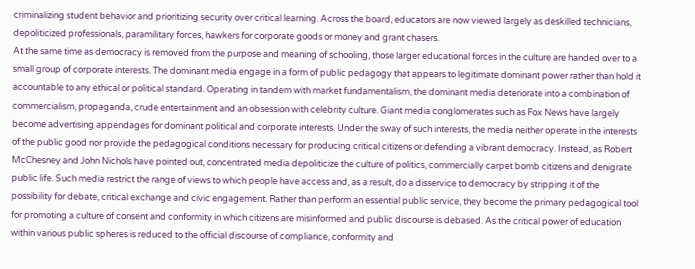criminalizing student behavior and prioritizing security over critical learning. Across the board, educators are now viewed largely as deskilled technicians, depoliticized professionals, paramilitary forces, hawkers for corporate goods or money and grant chasers.
At the same time as democracy is removed from the purpose and meaning of schooling, those larger educational forces in the culture are handed over to a small group of corporate interests. The dominant media engage in a form of public pedagogy that appears to legitimate dominant power rather than hold it accountable to any ethical or political standard. Operating in tandem with market fundamentalism, the dominant media deteriorate into a combination of commercialism, propaganda, crude entertainment and an obsession with celebrity culture. Giant media conglomerates such as Fox News have largely become advertising appendages for dominant political and corporate interests. Under the sway of such interests, the media neither operate in the interests of the public good nor provide the pedagogical conditions necessary for producing critical citizens or defending a vibrant democracy. Instead, as Robert McChesney and John Nichols have pointed out, concentrated media depoliticize the culture of politics, commercially carpet bomb citizens and denigrate public life. Such media restrict the range of views to which people have access and, as a result, do a disservice to democracy by stripping it of the possibility for debate, critical exchange and civic engagement. Rather than perform an essential public service, they become the primary pedagogical tool for promoting a culture of consent and conformity in which citizens are misinformed and public discourse is debased. As the critical power of education within various public spheres is reduced to the official discourse of compliance, conformity and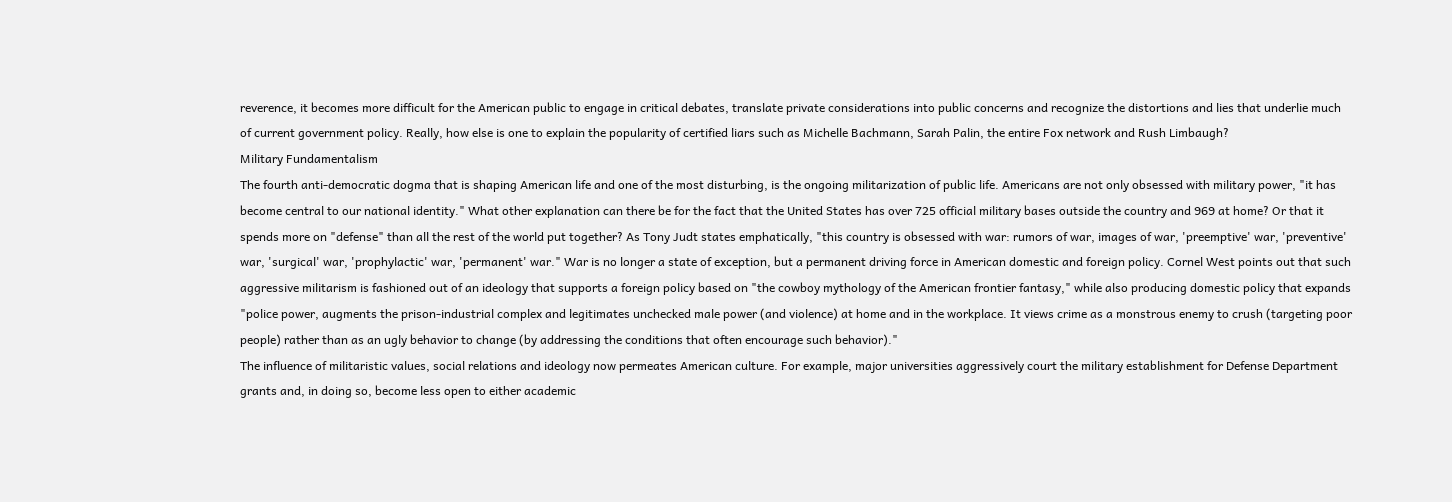reverence, it becomes more difficult for the American public to engage in critical debates, translate private considerations into public concerns and recognize the distortions and lies that underlie much of current government policy. Really, how else is one to explain the popularity of certified liars such as Michelle Bachmann, Sarah Palin, the entire Fox network and Rush Limbaugh?
Military Fundamentalism
The fourth anti-democratic dogma that is shaping American life and one of the most disturbing, is the ongoing militarization of public life. Americans are not only obsessed with military power, "it has become central to our national identity." What other explanation can there be for the fact that the United States has over 725 official military bases outside the country and 969 at home? Or that it spends more on "defense" than all the rest of the world put together? As Tony Judt states emphatically, "this country is obsessed with war: rumors of war, images of war, 'preemptive' war, 'preventive' war, 'surgical' war, 'prophylactic' war, 'permanent' war." War is no longer a state of exception, but a permanent driving force in American domestic and foreign policy. Cornel West points out that such aggressive militarism is fashioned out of an ideology that supports a foreign policy based on "the cowboy mythology of the American frontier fantasy," while also producing domestic policy that expands "police power, augments the prison-industrial complex and legitimates unchecked male power (and violence) at home and in the workplace. It views crime as a monstrous enemy to crush (targeting poor people) rather than as an ugly behavior to change (by addressing the conditions that often encourage such behavior)."
The influence of militaristic values, social relations and ideology now permeates American culture. For example, major universities aggressively court the military establishment for Defense Department grants and, in doing so, become less open to either academic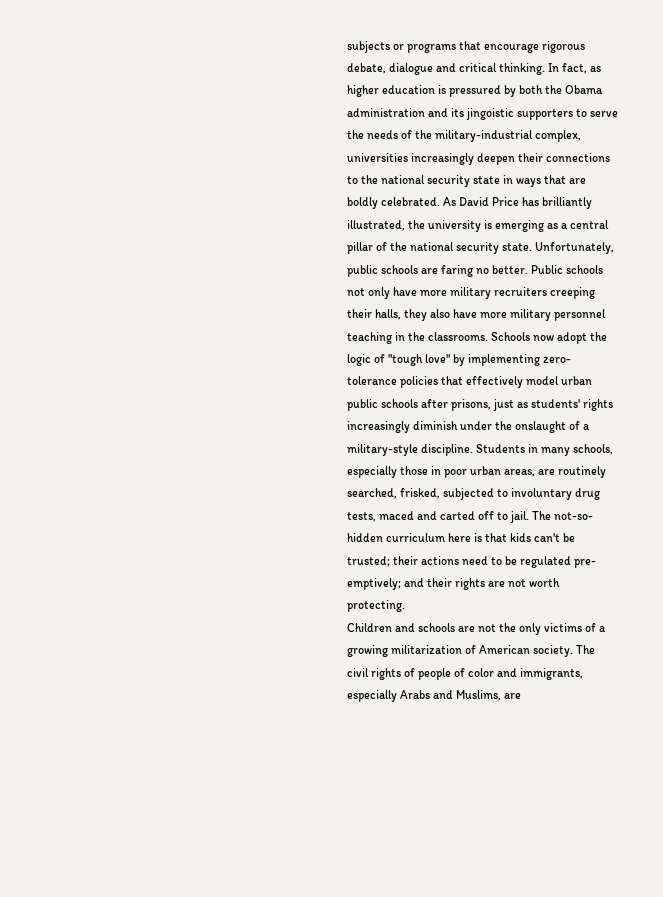subjects or programs that encourage rigorous debate, dialogue and critical thinking. In fact, as higher education is pressured by both the Obama administration and its jingoistic supporters to serve the needs of the military-industrial complex, universities increasingly deepen their connections to the national security state in ways that are boldly celebrated. As David Price has brilliantly illustrated, the university is emerging as a central pillar of the national security state. Unfortunately, public schools are faring no better. Public schools not only have more military recruiters creeping their halls, they also have more military personnel teaching in the classrooms. Schools now adopt the logic of "tough love" by implementing zero-tolerance policies that effectively model urban public schools after prisons, just as students' rights increasingly diminish under the onslaught of a military-style discipline. Students in many schools, especially those in poor urban areas, are routinely searched, frisked, subjected to involuntary drug tests, maced and carted off to jail. The not-so-hidden curriculum here is that kids can't be trusted; their actions need to be regulated pre-emptively; and their rights are not worth protecting.
Children and schools are not the only victims of a growing militarization of American society. The civil rights of people of color and immigrants, especially Arabs and Muslims, are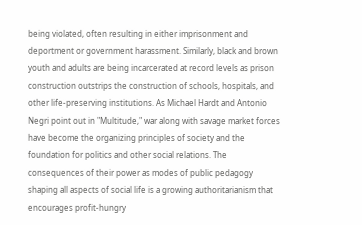being violated, often resulting in either imprisonment and deportment or government harassment. Similarly, black and brown youth and adults are being incarcerated at record levels as prison construction outstrips the construction of schools, hospitals, and other life-preserving institutions. As Michael Hardt and Antonio Negri point out in "Multitude," war along with savage market forces have become the organizing principles of society and the foundation for politics and other social relations. The consequences of their power as modes of public pedagogy shaping all aspects of social life is a growing authoritarianism that encourages profit-hungry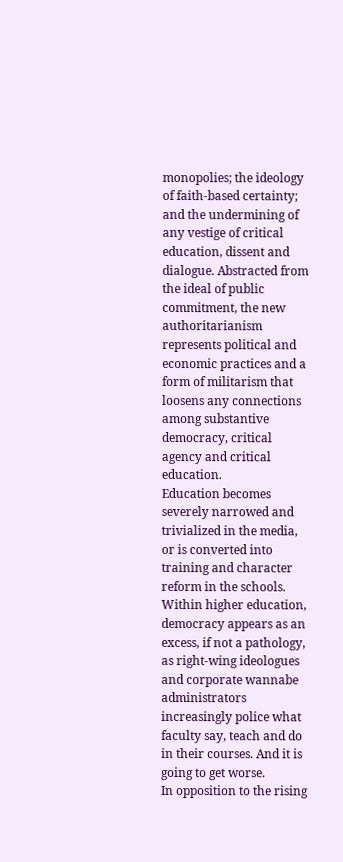monopolies; the ideology of faith-based certainty; and the undermining of any vestige of critical education, dissent and dialogue. Abstracted from the ideal of public commitment, the new authoritarianism represents political and economic practices and a form of militarism that loosens any connections among substantive democracy, critical agency and critical education.
Education becomes severely narrowed and trivialized in the media, or is converted into training and character reform in the schools. Within higher education, democracy appears as an excess, if not a pathology, as right-wing ideologues and corporate wannabe administrators increasingly police what faculty say, teach and do in their courses. And it is going to get worse.
In opposition to the rising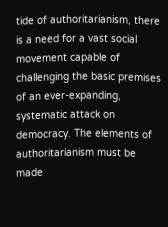tide of authoritarianism, there is a need for a vast social movement capable of challenging the basic premises of an ever-expanding, systematic attack on democracy. The elements of authoritarianism must be made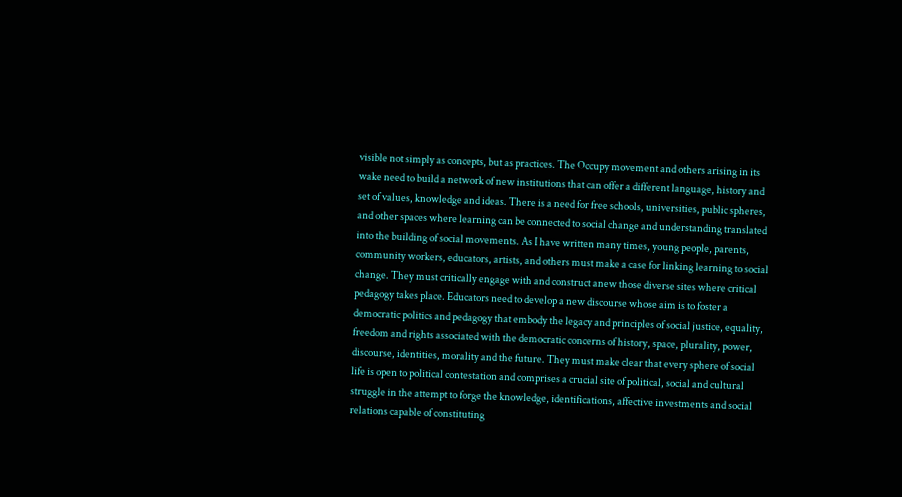visible not simply as concepts, but as practices. The Occupy movement and others arising in its wake need to build a network of new institutions that can offer a different language, history and set of values, knowledge and ideas. There is a need for free schools, universities, public spheres, and other spaces where learning can be connected to social change and understanding translated into the building of social movements. As I have written many times, young people, parents, community workers, educators, artists, and others must make a case for linking learning to social change. They must critically engage with and construct anew those diverse sites where critical pedagogy takes place. Educators need to develop a new discourse whose aim is to foster a democratic politics and pedagogy that embody the legacy and principles of social justice, equality, freedom and rights associated with the democratic concerns of history, space, plurality, power, discourse, identities, morality and the future. They must make clear that every sphere of social life is open to political contestation and comprises a crucial site of political, social and cultural struggle in the attempt to forge the knowledge, identifications, affective investments and social relations capable of constituting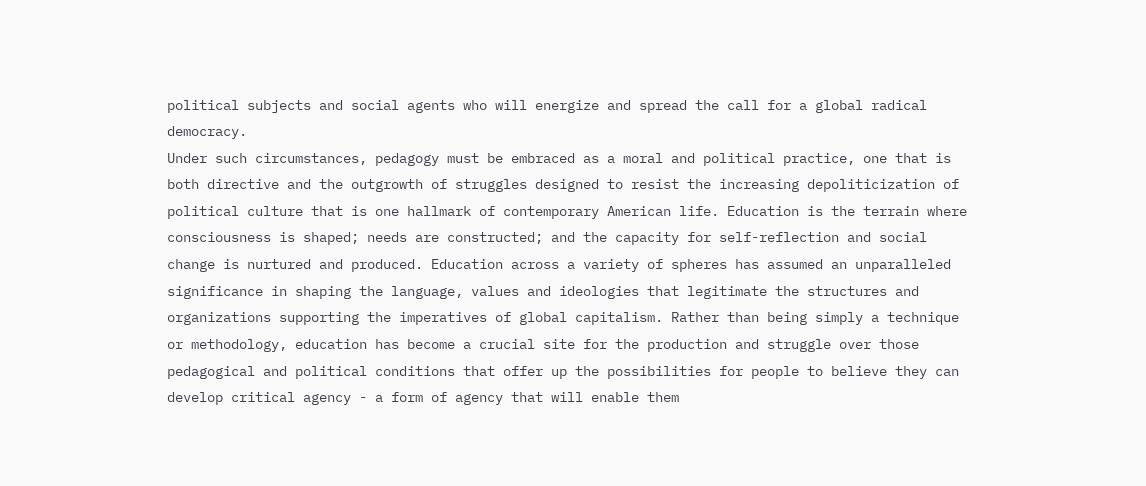political subjects and social agents who will energize and spread the call for a global radical democracy.
Under such circumstances, pedagogy must be embraced as a moral and political practice, one that is both directive and the outgrowth of struggles designed to resist the increasing depoliticization of political culture that is one hallmark of contemporary American life. Education is the terrain where consciousness is shaped; needs are constructed; and the capacity for self-reflection and social change is nurtured and produced. Education across a variety of spheres has assumed an unparalleled significance in shaping the language, values and ideologies that legitimate the structures and organizations supporting the imperatives of global capitalism. Rather than being simply a technique or methodology, education has become a crucial site for the production and struggle over those pedagogical and political conditions that offer up the possibilities for people to believe they can develop critical agency - a form of agency that will enable them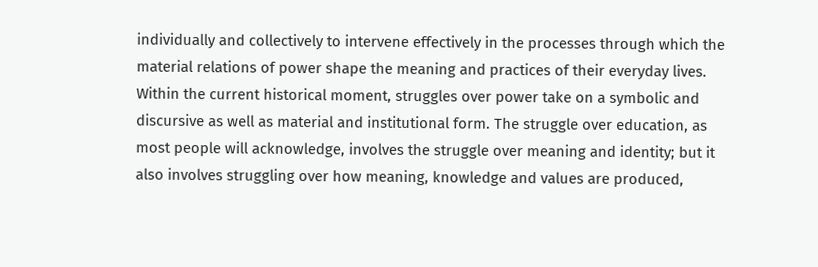individually and collectively to intervene effectively in the processes through which the material relations of power shape the meaning and practices of their everyday lives.
Within the current historical moment, struggles over power take on a symbolic and discursive as well as material and institutional form. The struggle over education, as most people will acknowledge, involves the struggle over meaning and identity; but it also involves struggling over how meaning, knowledge and values are produced,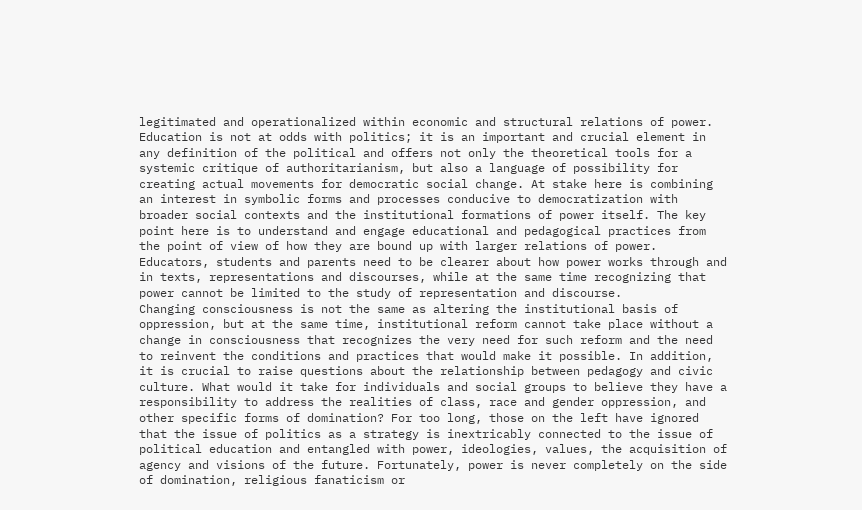legitimated and operationalized within economic and structural relations of power. Education is not at odds with politics; it is an important and crucial element in any definition of the political and offers not only the theoretical tools for a systemic critique of authoritarianism, but also a language of possibility for creating actual movements for democratic social change. At stake here is combining an interest in symbolic forms and processes conducive to democratization with broader social contexts and the institutional formations of power itself. The key point here is to understand and engage educational and pedagogical practices from the point of view of how they are bound up with larger relations of power. Educators, students and parents need to be clearer about how power works through and in texts, representations and discourses, while at the same time recognizing that power cannot be limited to the study of representation and discourse.
Changing consciousness is not the same as altering the institutional basis of oppression, but at the same time, institutional reform cannot take place without a change in consciousness that recognizes the very need for such reform and the need to reinvent the conditions and practices that would make it possible. In addition, it is crucial to raise questions about the relationship between pedagogy and civic culture. What would it take for individuals and social groups to believe they have a responsibility to address the realities of class, race and gender oppression, and other specific forms of domination? For too long, those on the left have ignored that the issue of politics as a strategy is inextricably connected to the issue of political education and entangled with power, ideologies, values, the acquisition of agency and visions of the future. Fortunately, power is never completely on the side of domination, religious fanaticism or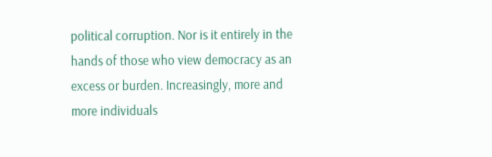political corruption. Nor is it entirely in the hands of those who view democracy as an excess or burden. Increasingly, more and more individuals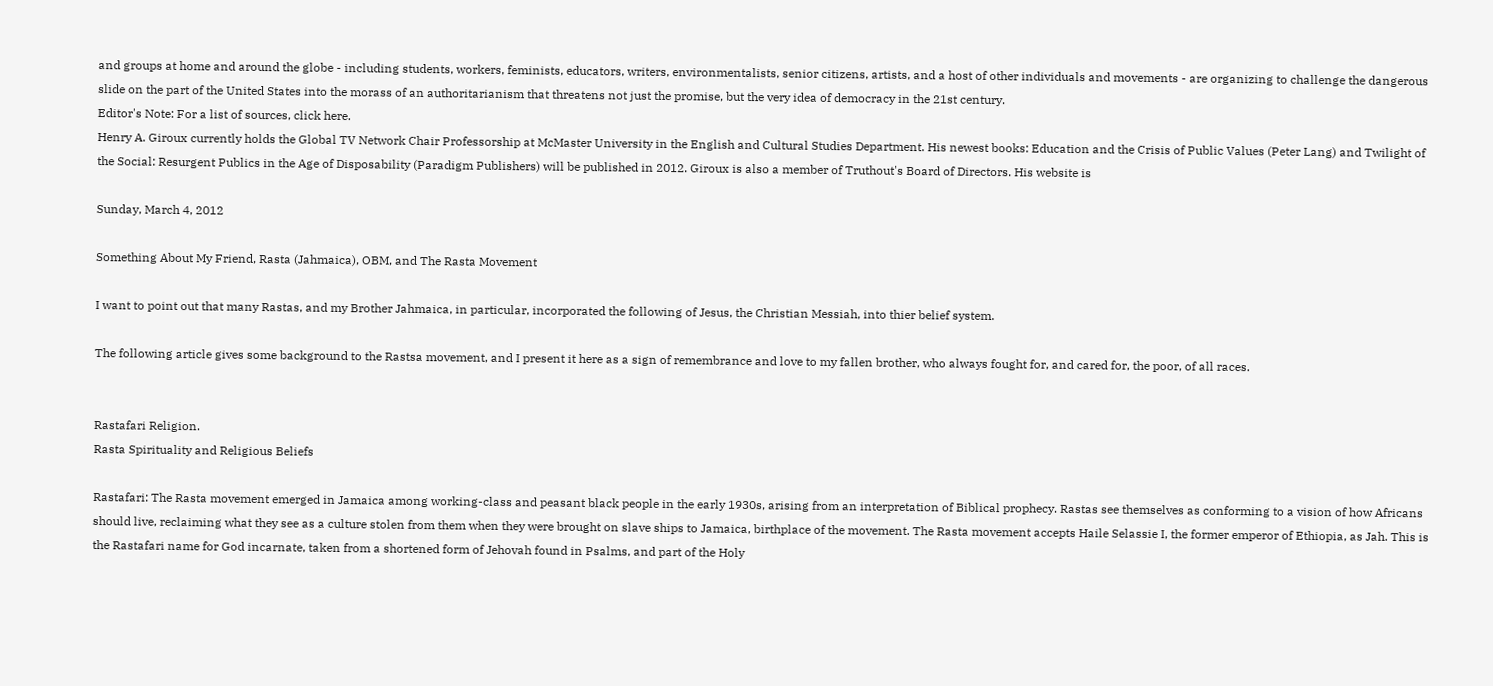and groups at home and around the globe - including students, workers, feminists, educators, writers, environmentalists, senior citizens, artists, and a host of other individuals and movements - are organizing to challenge the dangerous slide on the part of the United States into the morass of an authoritarianism that threatens not just the promise, but the very idea of democracy in the 21st century.
Editor's Note: For a list of sources, click here.
Henry A. Giroux currently holds the Global TV Network Chair Professorship at McMaster University in the English and Cultural Studies Department. His newest books: Education and the Crisis of Public Values (Peter Lang) and Twilight of the Social: Resurgent Publics in the Age of Disposability (Paradigm Publishers) will be published in 2012. Giroux is also a member of Truthout's Board of Directors. His website is

Sunday, March 4, 2012

Something About My Friend, Rasta (Jahmaica), OBM, and The Rasta Movement

I want to point out that many Rastas, and my Brother Jahmaica, in particular, incorporated the following of Jesus, the Christian Messiah, into thier belief system.

The following article gives some background to the Rastsa movement, and I present it here as a sign of remembrance and love to my fallen brother, who always fought for, and cared for, the poor, of all races.


Rastafari Religion.
Rasta Spirituality and Religious Beliefs

Rastafari: The Rasta movement emerged in Jamaica among working-class and peasant black people in the early 1930s, arising from an interpretation of Biblical prophecy. Rastas see themselves as conforming to a vision of how Africans should live, reclaiming what they see as a culture stolen from them when they were brought on slave ships to Jamaica, birthplace of the movement. The Rasta movement accepts Haile Selassie I, the former emperor of Ethiopia, as Jah. This is the Rastafari name for God incarnate, taken from a shortened form of Jehovah found in Psalms, and part of the Holy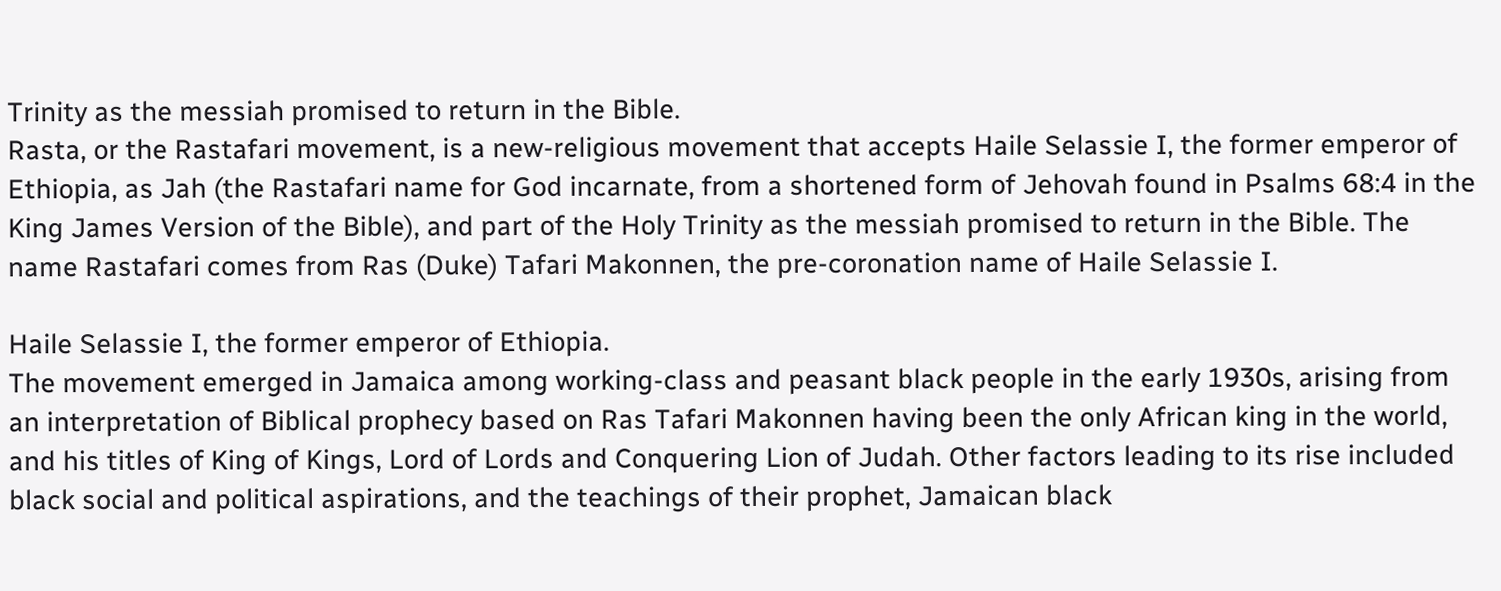Trinity as the messiah promised to return in the Bible.
Rasta, or the Rastafari movement, is a new-religious movement that accepts Haile Selassie I, the former emperor of Ethiopia, as Jah (the Rastafari name for God incarnate, from a shortened form of Jehovah found in Psalms 68:4 in the King James Version of the Bible), and part of the Holy Trinity as the messiah promised to return in the Bible. The name Rastafari comes from Ras (Duke) Tafari Makonnen, the pre-coronation name of Haile Selassie I.

Haile Selassie I, the former emperor of Ethiopia.
The movement emerged in Jamaica among working-class and peasant black people in the early 1930s, arising from an interpretation of Biblical prophecy based on Ras Tafari Makonnen having been the only African king in the world, and his titles of King of Kings, Lord of Lords and Conquering Lion of Judah. Other factors leading to its rise included black social and political aspirations, and the teachings of their prophet, Jamaican black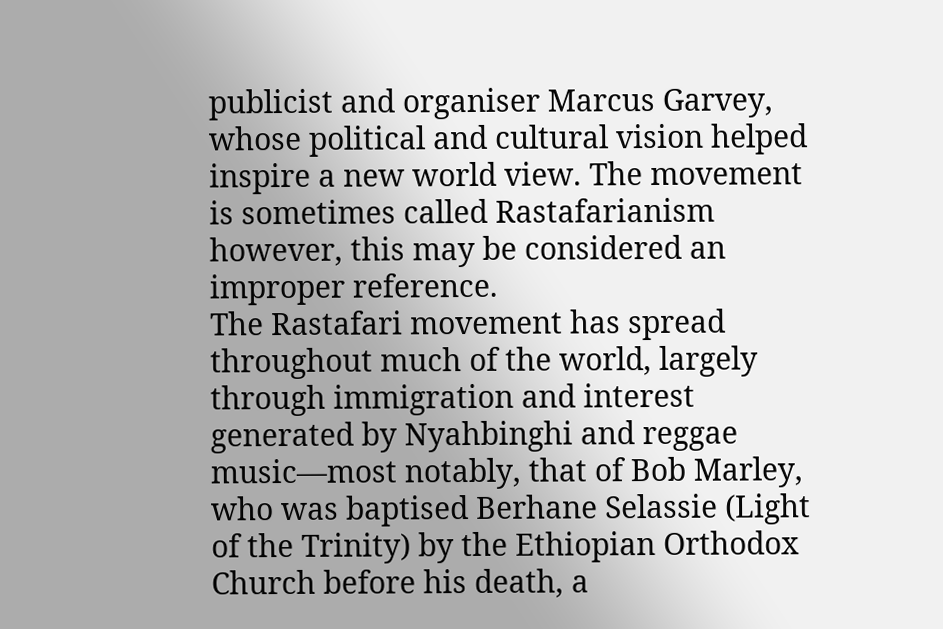publicist and organiser Marcus Garvey, whose political and cultural vision helped inspire a new world view. The movement is sometimes called Rastafarianism however, this may be considered an improper reference.
The Rastafari movement has spread throughout much of the world, largely through immigration and interest generated by Nyahbinghi and reggae music—most notably, that of Bob Marley, who was baptised Berhane Selassie (Light of the Trinity) by the Ethiopian Orthodox Church before his death, a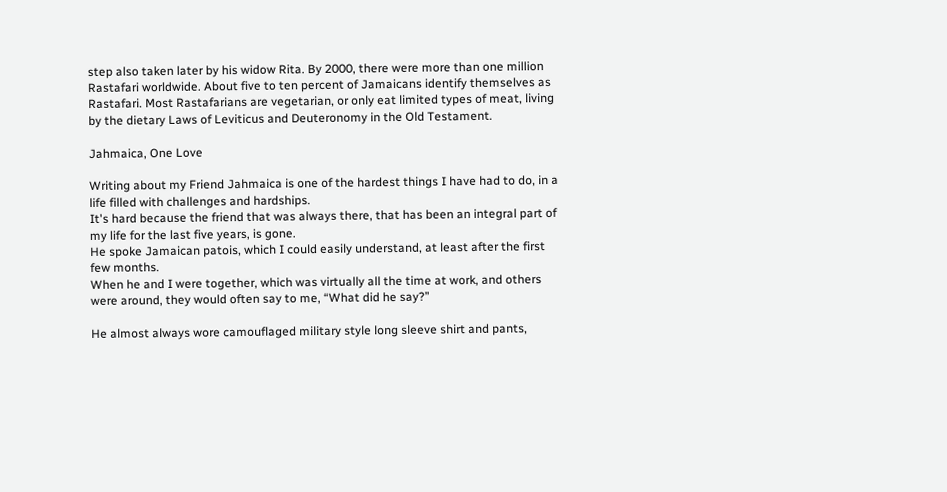step also taken later by his widow Rita. By 2000, there were more than one million Rastafari worldwide. About five to ten percent of Jamaicans identify themselves as Rastafari. Most Rastafarians are vegetarian, or only eat limited types of meat, living by the dietary Laws of Leviticus and Deuteronomy in the Old Testament.

Jahmaica, One Love

Writing about my Friend Jahmaica is one of the hardest things I have had to do, in a life filled with challenges and hardships.
It's hard because the friend that was always there, that has been an integral part of my life for the last five years, is gone.
He spoke Jamaican patois, which I could easily understand, at least after the first few months.
When he and I were together, which was virtually all the time at work, and others were around, they would often say to me, “What did he say?”

He almost always wore camouflaged military style long sleeve shirt and pants,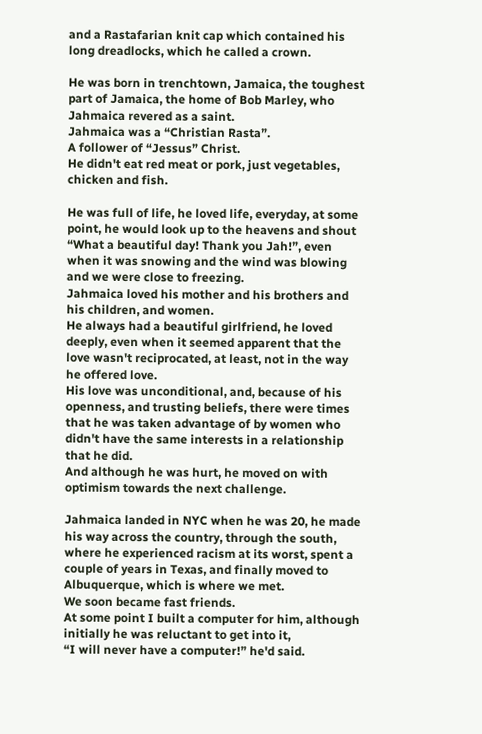and a Rastafarian knit cap which contained his  long dreadlocks, which he called a crown.

He was born in trenchtown, Jamaica, the toughest part of Jamaica, the home of Bob Marley, who Jahmaica revered as a saint.
Jahmaica was a “Christian Rasta”.
A follower of “Jessus” Christ.
He didn't eat red meat or pork, just vegetables, chicken and fish.

He was full of life, he loved life, everyday, at some point, he would look up to the heavens and shout “What a beautiful day! Thank you Jah!”, even when it was snowing and the wind was blowing and we were close to freezing.
Jahmaica loved his mother and his brothers and his children, and women.
He always had a beautiful girlfriend, he loved deeply, even when it seemed apparent that the love wasn't reciprocated, at least, not in the way he offered love.
His love was unconditional, and, because of his openness, and trusting beliefs, there were times that he was taken advantage of by women who didn't have the same interests in a relationship that he did.
And although he was hurt, he moved on with optimism towards the next challenge.

Jahmaica landed in NYC when he was 20, he made his way across the country, through the south, where he experienced racism at its worst, spent a couple of years in Texas, and finally moved to Albuquerque, which is where we met.
We soon became fast friends.
At some point I built a computer for him, although initially he was reluctant to get into it,
“I will never have a computer!” he'd said.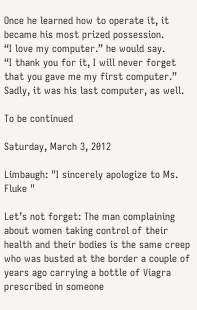Once he learned how to operate it, it became his most prized possession.
“I love my computer.” he would say.
“I thank you for it, I will never forget that you gave me my first computer.”
Sadly, it was his last computer, as well.

To be continued

Saturday, March 3, 2012

Limbaugh: "I sincerely apologize to Ms. Fluke "

Let’s not forget: The man complaining about women taking control of their health and their bodies is the same creep who was busted at the border a couple of years ago carrying a bottle of Viagra prescribed in someone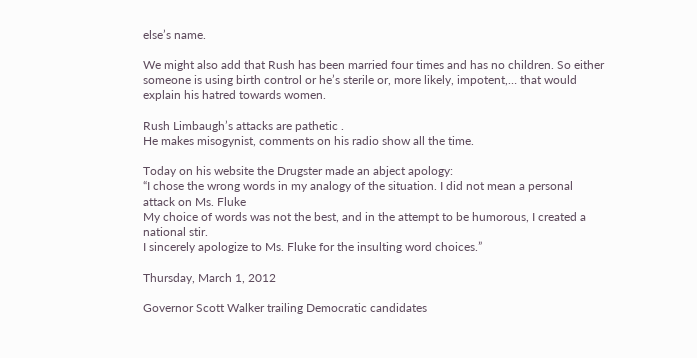else’s name.

We might also add that Rush has been married four times and has no children. So either someone is using birth control or he’s sterile or, more likely, impotent,… that would explain his hatred towards women.

Rush Limbaugh’s attacks are pathetic .
He makes misogynist, comments on his radio show all the time.

Today on his website the Drugster made an abject apology:
“I chose the wrong words in my analogy of the situation. I did not mean a personal attack on Ms. Fluke
My choice of words was not the best, and in the attempt to be humorous, I created a national stir.
I sincerely apologize to Ms. Fluke for the insulting word choices.”

Thursday, March 1, 2012

Governor Scott Walker trailing Democratic candidates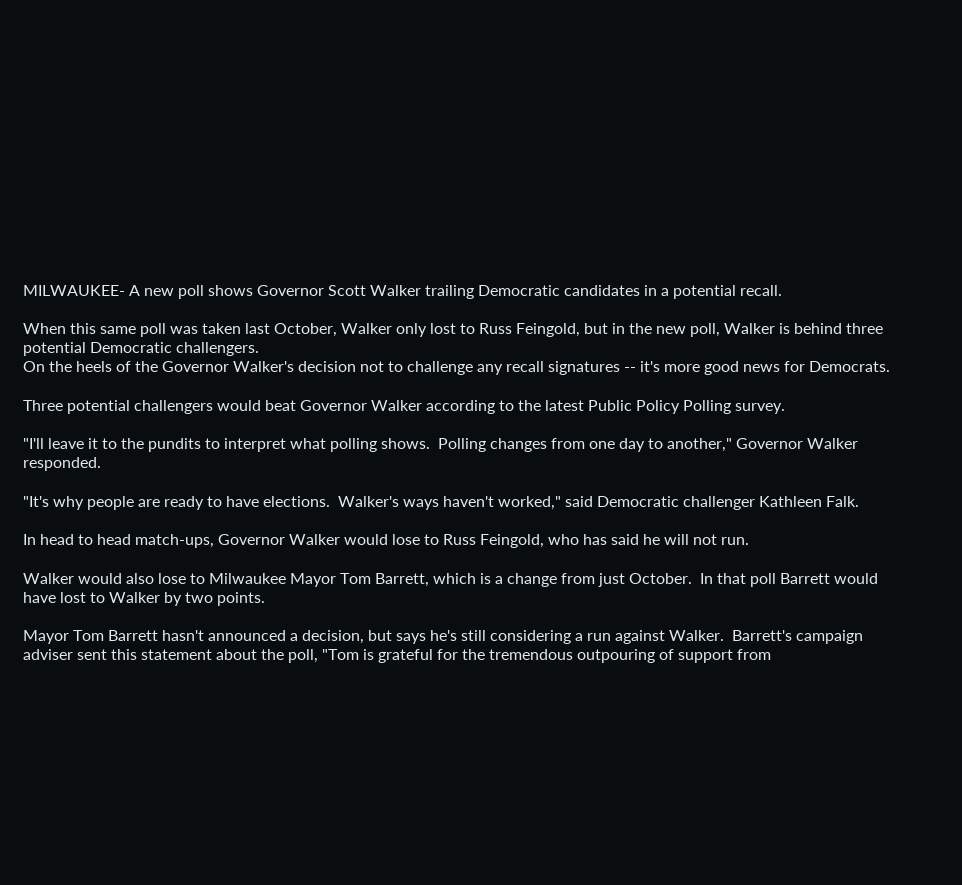MILWAUKEE- A new poll shows Governor Scott Walker trailing Democratic candidates in a potential recall.

When this same poll was taken last October, Walker only lost to Russ Feingold, but in the new poll, Walker is behind three potential Democratic challengers.
On the heels of the Governor Walker's decision not to challenge any recall signatures -- it's more good news for Democrats.

Three potential challengers would beat Governor Walker according to the latest Public Policy Polling survey.

"I'll leave it to the pundits to interpret what polling shows.  Polling changes from one day to another," Governor Walker responded.

"It's why people are ready to have elections.  Walker's ways haven't worked," said Democratic challenger Kathleen Falk.

In head to head match-ups, Governor Walker would lose to Russ Feingold, who has said he will not run.

Walker would also lose to Milwaukee Mayor Tom Barrett, which is a change from just October.  In that poll Barrett would have lost to Walker by two points.

Mayor Tom Barrett hasn't announced a decision, but says he's still considering a run against Walker.  Barrett's campaign adviser sent this statement about the poll, "Tom is grateful for the tremendous outpouring of support from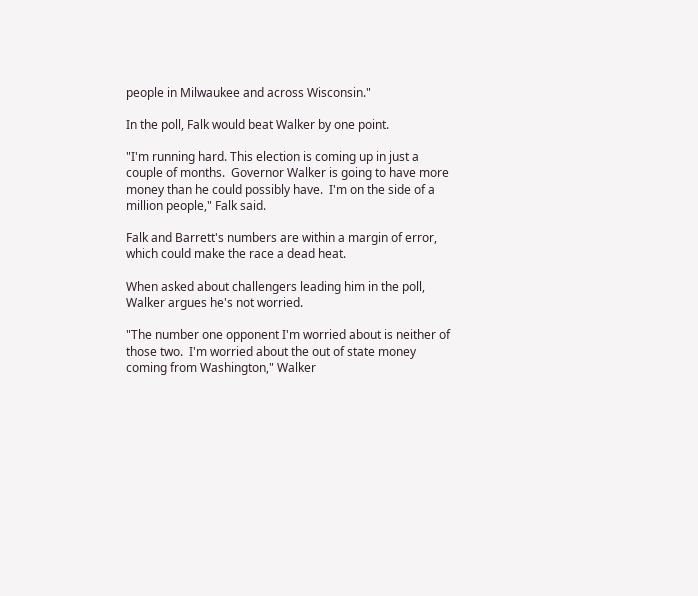people in Milwaukee and across Wisconsin."

In the poll, Falk would beat Walker by one point.

"I'm running hard. This election is coming up in just a couple of months.  Governor Walker is going to have more money than he could possibly have.  I'm on the side of a million people," Falk said.

Falk and Barrett's numbers are within a margin of error, which could make the race a dead heat.

When asked about challengers leading him in the poll, Walker argues he's not worried.

"The number one opponent I'm worried about is neither of those two.  I'm worried about the out of state money coming from Washington," Walker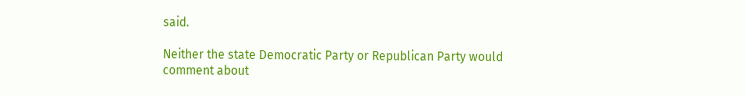said.

Neither the state Democratic Party or Republican Party would comment about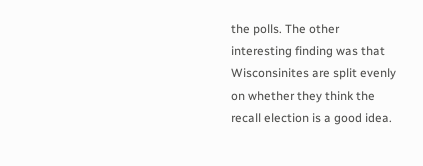the polls. The other interesting finding was that Wisconsinites are split evenly on whether they think the recall election is a good idea.